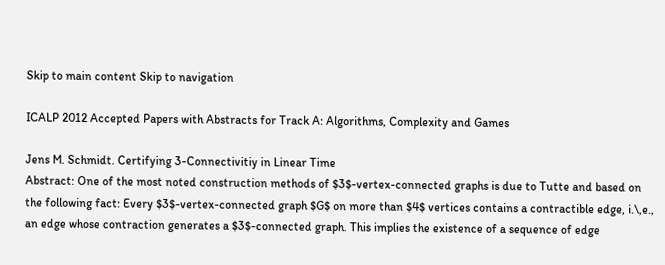Skip to main content Skip to navigation

ICALP 2012 Accepted Papers with Abstracts for Track A: Algorithms, Complexity and Games

Jens M. Schmidt. Certifying 3-Connectivitiy in Linear Time
Abstract: One of the most noted construction methods of $3$-vertex-connected graphs is due to Tutte and based on the following fact: Every $3$-vertex-connected graph $G$ on more than $4$ vertices contains a contractible edge, i.\,e., an edge whose contraction generates a $3$-connected graph. This implies the existence of a sequence of edge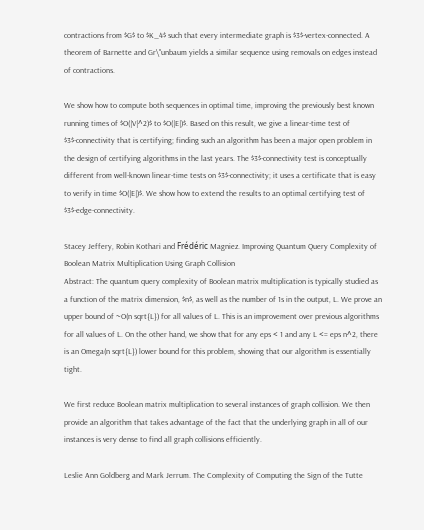contractions from $G$ to $K_4$ such that every intermediate graph is $3$-vertex-connected. A theorem of Barnette and Gr\"unbaum yields a similar sequence using removals on edges instead of contractions.

We show how to compute both sequences in optimal time, improving the previously best known running times of $O(|V|^2)$ to $O(|E|)$. Based on this result, we give a linear-time test of $3$-connectivity that is certifying; finding such an algorithm has been a major open problem in the design of certifying algorithms in the last years. The $3$-connectivity test is conceptually different from well-known linear-time tests on $3$-connectivity; it uses a certificate that is easy to verify in time $O(|E|)$. We show how to extend the results to an optimal certifying test of $3$-edge-connectivity.

Stacey Jeffery, Robin Kothari and Frédéric Magniez. Improving Quantum Query Complexity of Boolean Matrix Multiplication Using Graph Collision
Abstract: The quantum query complexity of Boolean matrix multiplication is typically studied as a function of the matrix dimension, $n$, as well as the number of 1s in the output, L. We prove an upper bound of ~O(n sqrt{L}) for all values of L. This is an improvement over previous algorithms for all values of L. On the other hand, we show that for any eps < 1 and any L <= eps n^2, there is an Omega(n sqrt{L}) lower bound for this problem, showing that our algorithm is essentially tight.

We first reduce Boolean matrix multiplication to several instances of graph collision. We then provide an algorithm that takes advantage of the fact that the underlying graph in all of our instances is very dense to find all graph collisions efficiently.

Leslie Ann Goldberg and Mark Jerrum. The Complexity of Computing the Sign of the Tutte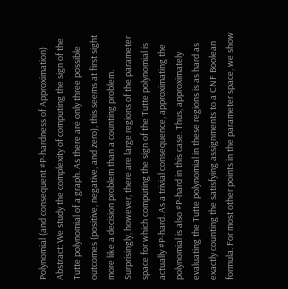Polynomial (and consequent #P-hardness of Approximation)
Abstract: We study the complexity of computing the sign of the Tutte polynomial of a graph. As there are only three possible outcomes (positive, negative, and zero), this seems at first sight more like a decision problem than a counting problem. Surprisingly, however, there are large regions of the parameter space for which computing the sign of the Tutte polynomial is actually #P-hard. As a trivial consequence, approximating the polynomial is also #P-hard in this case. Thus, approximately evaluating the Tutte polynomial in these regions is as hard as exactly counting the satisfying assignments to a CNF Boolean formula. For most other points in the parameter space, we show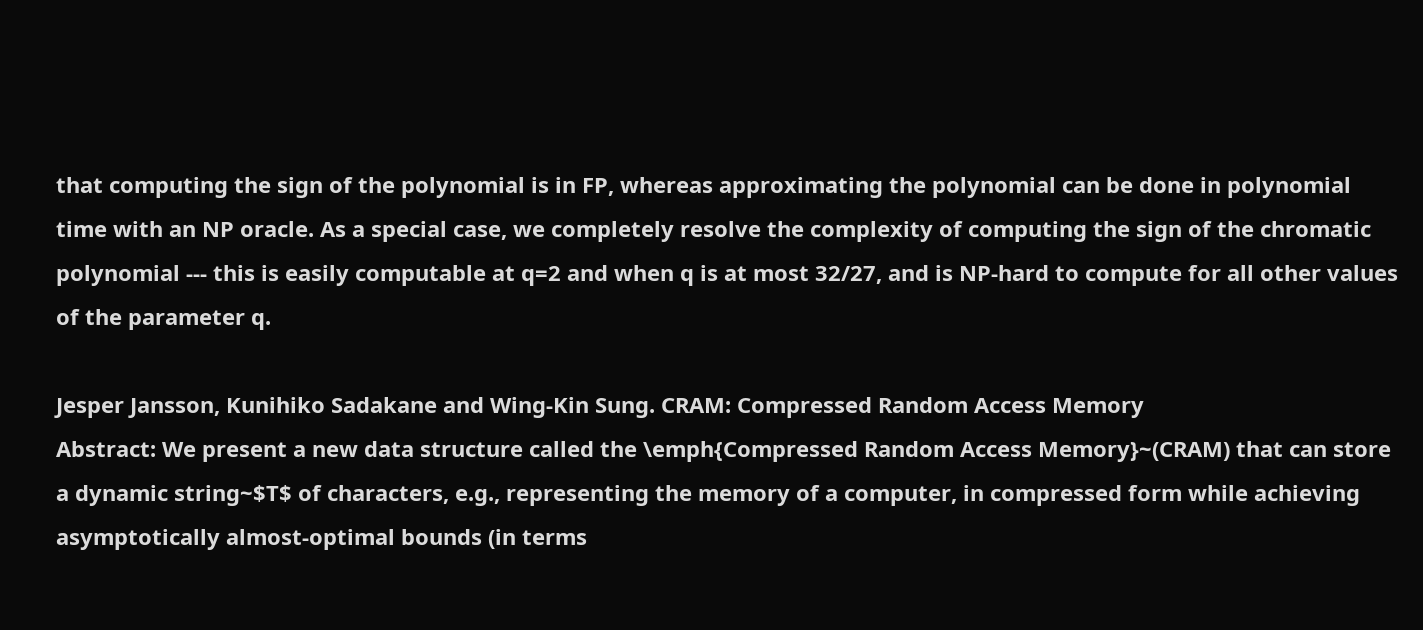that computing the sign of the polynomial is in FP, whereas approximating the polynomial can be done in polynomial time with an NP oracle. As a special case, we completely resolve the complexity of computing the sign of the chromatic polynomial --- this is easily computable at q=2 and when q is at most 32/27, and is NP-hard to compute for all other values of the parameter q.

Jesper Jansson, Kunihiko Sadakane and Wing-Kin Sung. CRAM: Compressed Random Access Memory
Abstract: We present a new data structure called the \emph{Compressed Random Access Memory}~(CRAM) that can store a dynamic string~$T$ of characters, e.g., representing the memory of a computer, in compressed form while achieving asymptotically almost-optimal bounds (in terms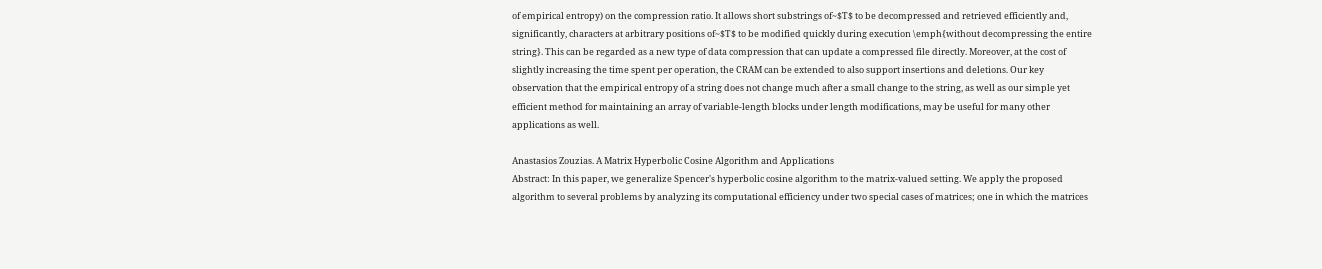of empirical entropy) on the compression ratio. It allows short substrings of~$T$ to be decompressed and retrieved efficiently and, significantly, characters at arbitrary positions of~$T$ to be modified quickly during execution \emph{without decompressing the entire string}. This can be regarded as a new type of data compression that can update a compressed file directly. Moreover, at the cost of slightly increasing the time spent per operation, the CRAM can be extended to also support insertions and deletions. Our key observation that the empirical entropy of a string does not change much after a small change to the string, as well as our simple yet efficient method for maintaining an array of variable-length blocks under length modifications, may be useful for many other applications as well.

Anastasios Zouzias. A Matrix Hyperbolic Cosine Algorithm and Applications
Abstract: In this paper, we generalize Spencer's hyperbolic cosine algorithm to the matrix-valued setting. We apply the proposed algorithm to several problems by analyzing its computational efficiency under two special cases of matrices; one in which the matrices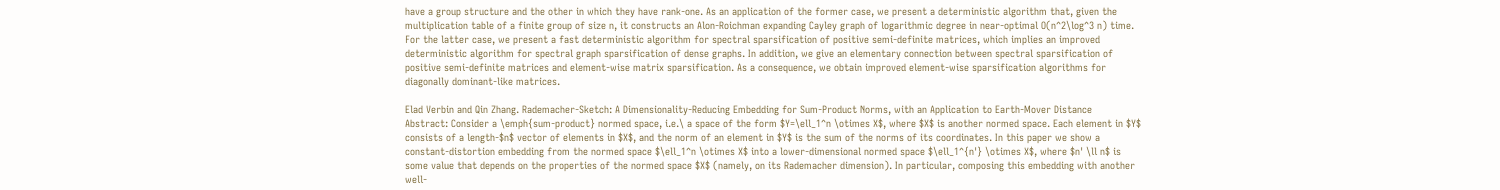have a group structure and the other in which they have rank-one. As an application of the former case, we present a deterministic algorithm that, given the multiplication table of a finite group of size n, it constructs an Alon-Roichman expanding Cayley graph of logarithmic degree in near-optimal O(n^2\log^3 n) time. For the latter case, we present a fast deterministic algorithm for spectral sparsification of positive semi-definite matrices, which implies an improved deterministic algorithm for spectral graph sparsification of dense graphs. In addition, we give an elementary connection between spectral sparsification of positive semi-definite matrices and element-wise matrix sparsification. As a consequence, we obtain improved element-wise sparsification algorithms for diagonally dominant-like matrices.

Elad Verbin and Qin Zhang. Rademacher-Sketch: A Dimensionality-Reducing Embedding for Sum-Product Norms, with an Application to Earth-Mover Distance
Abstract: Consider a \emph{sum-product} normed space, i.e.\ a space of the form $Y=\ell_1^n \otimes X$, where $X$ is another normed space. Each element in $Y$ consists of a length-$n$ vector of elements in $X$, and the norm of an element in $Y$ is the sum of the norms of its coordinates. In this paper we show a constant-distortion embedding from the normed space $\ell_1^n \otimes X$ into a lower-dimensional normed space $\ell_1^{n'} \otimes X$, where $n' \ll n$ is some value that depends on the properties of the normed space $X$ (namely, on its Rademacher dimension). In particular, composing this embedding with another well-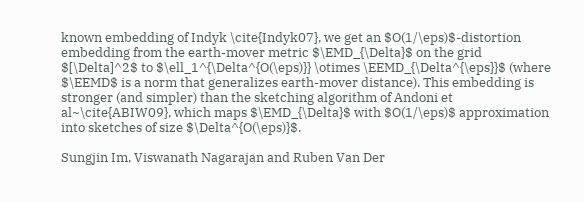known embedding of Indyk \cite{Indyk07}, we get an $O(1/\eps)$-distortion embedding from the earth-mover metric $\EMD_{\Delta}$ on the grid $[\Delta]^2$ to $\ell_1^{\Delta^{O(\eps)}} \otimes \EEMD_{\Delta^{\eps}}$ (where $\EEMD$ is a norm that generalizes earth-mover distance). This embedding is stronger (and simpler) than the sketching algorithm of Andoni et al~\cite{ABIW09}, which maps $\EMD_{\Delta}$ with $O(1/\eps)$ approximation into sketches of size $\Delta^{O(\eps)}$.

Sungjin Im, Viswanath Nagarajan and Ruben Van Der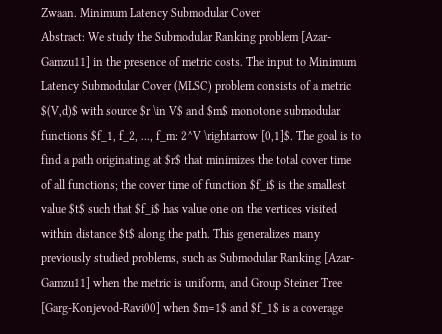Zwaan. Minimum Latency Submodular Cover
Abstract: We study the Submodular Ranking problem [Azar-Gamzu11] in the presence of metric costs. The input to Minimum Latency Submodular Cover (MLSC) problem consists of a metric $(V,d)$ with source $r \in V$ and $m$ monotone submodular functions $f_1, f_2, ..., f_m: 2^V \rightarrow [0,1]$. The goal is to find a path originating at $r$ that minimizes the total cover time of all functions; the cover time of function $f_i$ is the smallest value $t$ such that $f_i$ has value one on the vertices visited within distance $t$ along the path. This generalizes many previously studied problems, such as Submodular Ranking [Azar-Gamzu11] when the metric is uniform, and Group Steiner Tree [Garg-Konjevod-Ravi00] when $m=1$ and $f_1$ is a coverage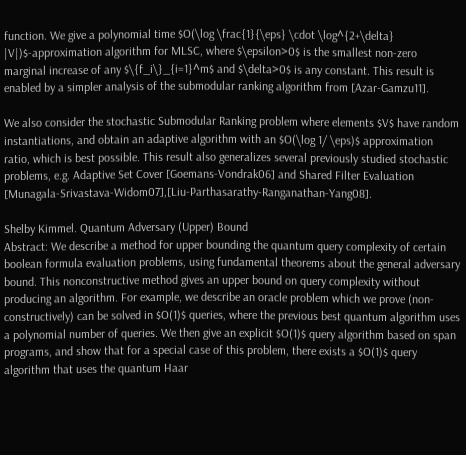function. We give a polynomial time $O(\log \frac{1}{\eps} \cdot \log^{2+\delta} |V|)$-approximation algorithm for MLSC, where $\epsilon>0$ is the smallest non-zero marginal increase of any $\{f_i\}_{i=1}^m$ and $\delta>0$ is any constant. This result is enabled by a simpler analysis of the submodular ranking algorithm from [Azar-Gamzu11].

We also consider the stochastic Submodular Ranking problem where elements $V$ have random instantiations, and obtain an adaptive algorithm with an $O(\log 1/ \eps)$ approximation ratio, which is best possible. This result also generalizes several previously studied stochastic problems, e.g. Adaptive Set Cover [Goemans-Vondrak06] and Shared Filter Evaluation [Munagala-Srivastava-Widom07],[Liu-Parthasarathy-Ranganathan-Yang08].

Shelby Kimmel. Quantum Adversary (Upper) Bound
Abstract: We describe a method for upper bounding the quantum query complexity of certain boolean formula evaluation problems, using fundamental theorems about the general adversary bound. This nonconstructive method gives an upper bound on query complexity without producing an algorithm. For example, we describe an oracle problem which we prove (non-constructively) can be solved in $O(1)$ queries, where the previous best quantum algorithm uses a polynomial number of queries. We then give an explicit $O(1)$ query algorithm based on span programs, and show that for a special case of this problem, there exists a $O(1)$ query algorithm that uses the quantum Haar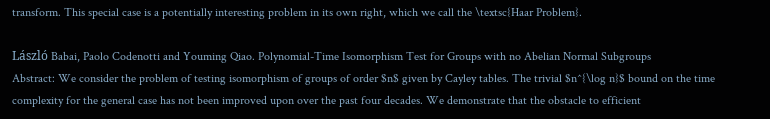transform. This special case is a potentially interesting problem in its own right, which we call the \textsc{Haar Problem}.

László Babai, Paolo Codenotti and Youming Qiao. Polynomial-Time Isomorphism Test for Groups with no Abelian Normal Subgroups
Abstract: We consider the problem of testing isomorphism of groups of order $n$ given by Cayley tables. The trivial $n^{\log n}$ bound on the time complexity for the general case has not been improved upon over the past four decades. We demonstrate that the obstacle to efficient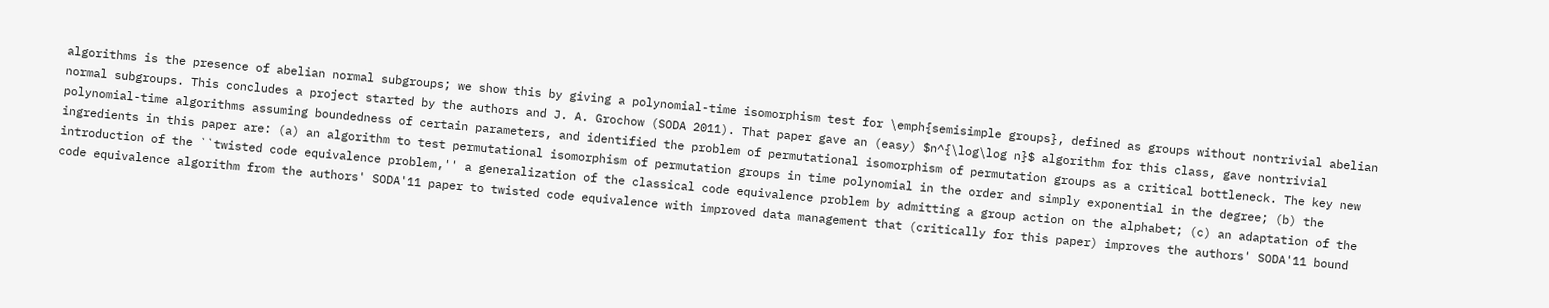algorithms is the presence of abelian normal subgroups; we show this by giving a polynomial-time isomorphism test for \emph{semisimple groups}, defined as groups without nontrivial abelian normal subgroups. This concludes a project started by the authors and J. A. Grochow (SODA 2011). That paper gave an (easy) $n^{\log\log n}$ algorithm for this class, gave nontrivial polynomial-time algorithms assuming boundedness of certain parameters, and identified the problem of permutational isomorphism of permutation groups as a critical bottleneck. The key new ingredients in this paper are: (a) an algorithm to test permutational isomorphism of permutation groups in time polynomial in the order and simply exponential in the degree; (b) the introduction of the ``twisted code equivalence problem,'' a generalization of the classical code equivalence problem by admitting a group action on the alphabet; (c) an adaptation of the code equivalence algorithm from the authors' SODA'11 paper to twisted code equivalence with improved data management that (critically for this paper) improves the authors' SODA'11 bound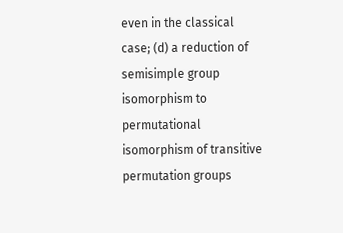even in the classical case; (d) a reduction of semisimple group isomorphism to permutational isomorphism of transitive permutation groups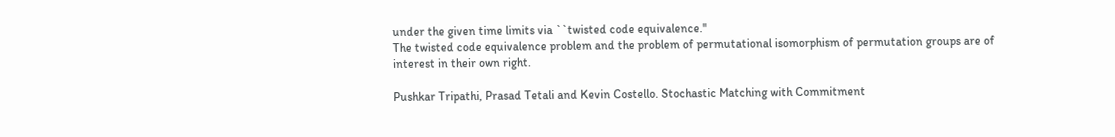under the given time limits via ``twisted code equivalence.''
The twisted code equivalence problem and the problem of permutational isomorphism of permutation groups are of interest in their own right.

Pushkar Tripathi, Prasad Tetali and Kevin Costello. Stochastic Matching with Commitment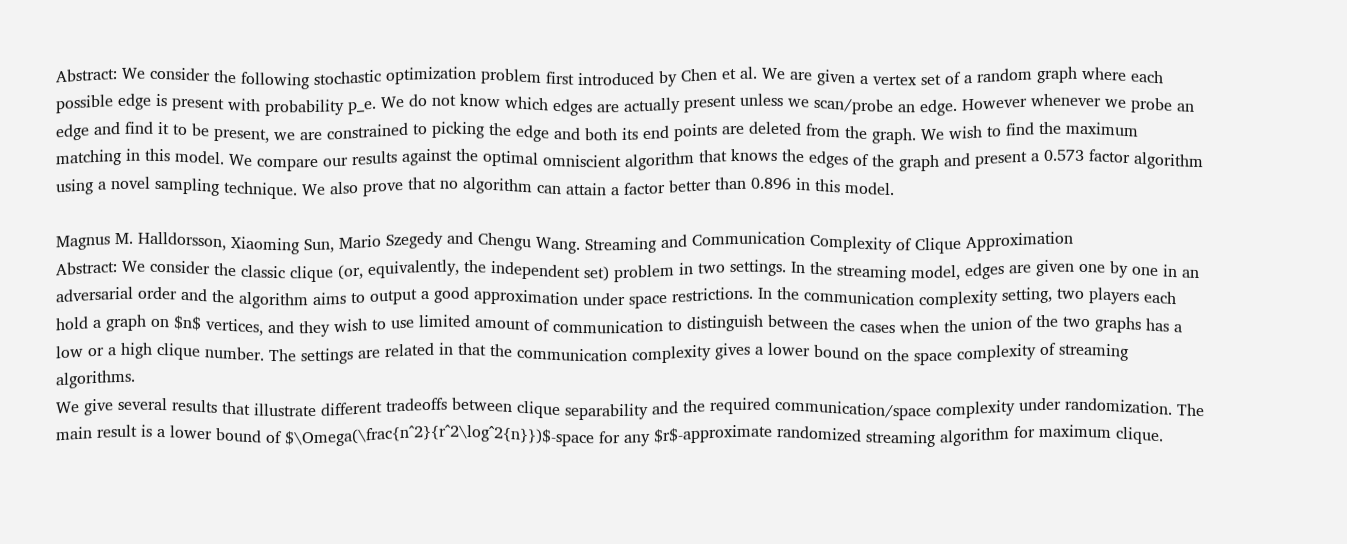Abstract: We consider the following stochastic optimization problem first introduced by Chen et al. We are given a vertex set of a random graph where each possible edge is present with probability p_e. We do not know which edges are actually present unless we scan/probe an edge. However whenever we probe an edge and find it to be present, we are constrained to picking the edge and both its end points are deleted from the graph. We wish to find the maximum matching in this model. We compare our results against the optimal omniscient algorithm that knows the edges of the graph and present a 0.573 factor algorithm using a novel sampling technique. We also prove that no algorithm can attain a factor better than 0.896 in this model.

Magnus M. Halldorsson, Xiaoming Sun, Mario Szegedy and Chengu Wang. Streaming and Communication Complexity of Clique Approximation
Abstract: We consider the classic clique (or, equivalently, the independent set) problem in two settings. In the streaming model, edges are given one by one in an adversarial order and the algorithm aims to output a good approximation under space restrictions. In the communication complexity setting, two players each hold a graph on $n$ vertices, and they wish to use limited amount of communication to distinguish between the cases when the union of the two graphs has a low or a high clique number. The settings are related in that the communication complexity gives a lower bound on the space complexity of streaming algorithms.
We give several results that illustrate different tradeoffs between clique separability and the required communication/space complexity under randomization. The main result is a lower bound of $\Omega(\frac{n^2}{r^2\log^2{n}})$-space for any $r$-approximate randomized streaming algorithm for maximum clique.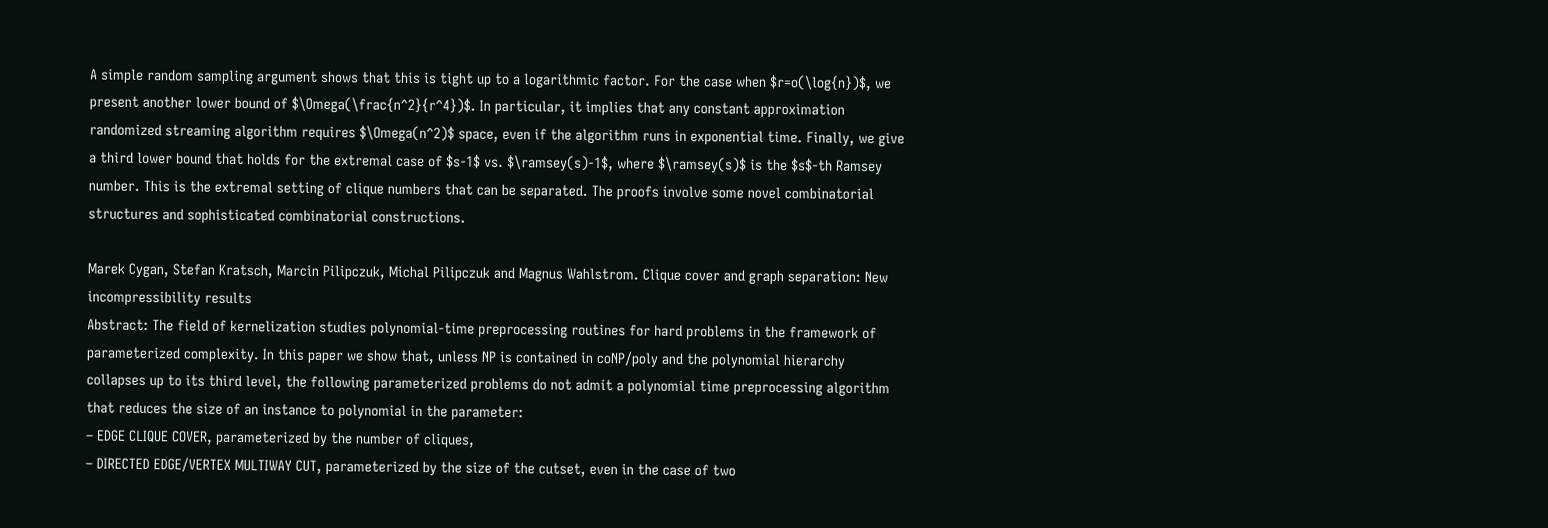A simple random sampling argument shows that this is tight up to a logarithmic factor. For the case when $r=o(\log{n})$, we present another lower bound of $\Omega(\frac{n^2}{r^4})$. In particular, it implies that any constant approximation randomized streaming algorithm requires $\Omega(n^2)$ space, even if the algorithm runs in exponential time. Finally, we give a third lower bound that holds for the extremal case of $s-1$ vs. $\ramsey(s)-1$, where $\ramsey(s)$ is the $s$-th Ramsey number. This is the extremal setting of clique numbers that can be separated. The proofs involve some novel combinatorial structures and sophisticated combinatorial constructions.

Marek Cygan, Stefan Kratsch, Marcin Pilipczuk, Michal Pilipczuk and Magnus Wahlstrom. Clique cover and graph separation: New incompressibility results
Abstract: The field of kernelization studies polynomial-time preprocessing routines for hard problems in the framework of parameterized complexity. In this paper we show that, unless NP is contained in coNP/poly and the polynomial hierarchy collapses up to its third level, the following parameterized problems do not admit a polynomial time preprocessing algorithm that reduces the size of an instance to polynomial in the parameter:
– EDGE CLIQUE COVER, parameterized by the number of cliques,
– DIRECTED EDGE/VERTEX MULTIWAY CUT, parameterized by the size of the cutset, even in the case of two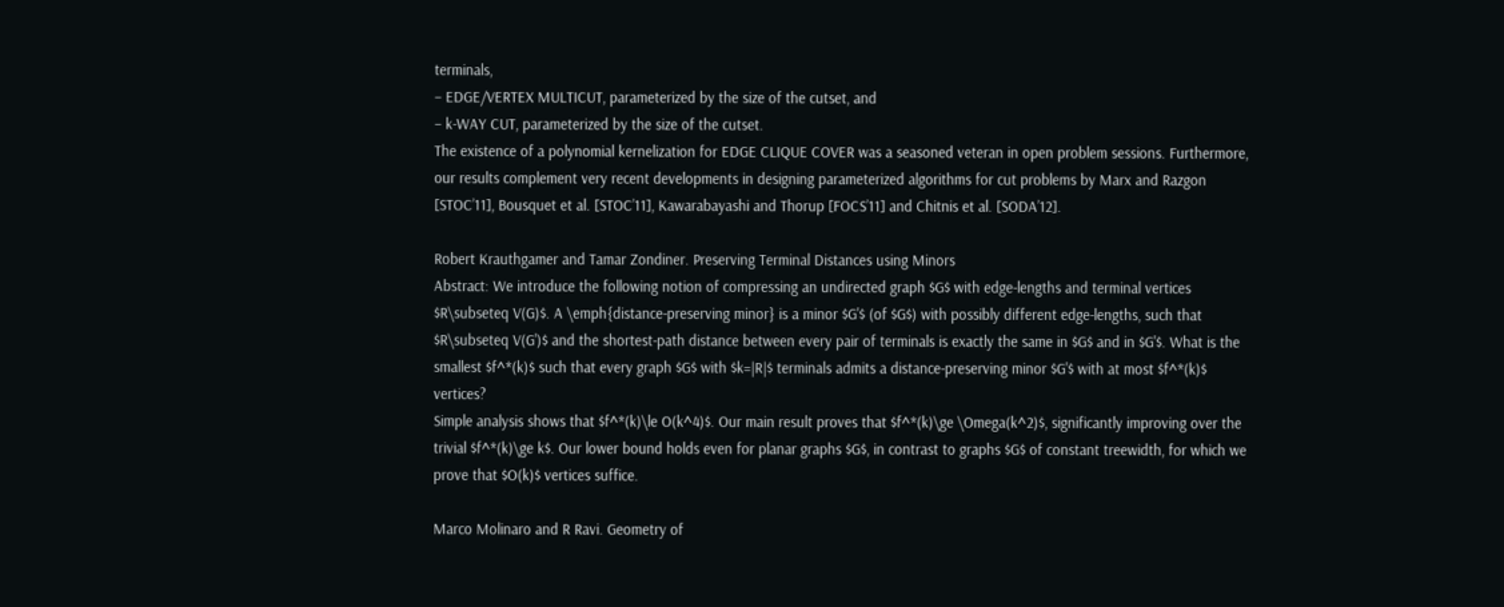terminals,
– EDGE/VERTEX MULTICUT, parameterized by the size of the cutset, and
– k-WAY CUT, parameterized by the size of the cutset.
The existence of a polynomial kernelization for EDGE CLIQUE COVER was a seasoned veteran in open problem sessions. Furthermore, our results complement very recent developments in designing parameterized algorithms for cut problems by Marx and Razgon [STOC’11], Bousquet et al. [STOC’11], Kawarabayashi and Thorup [FOCS’11] and Chitnis et al. [SODA’12].

Robert Krauthgamer and Tamar Zondiner. Preserving Terminal Distances using Minors
Abstract: We introduce the following notion of compressing an undirected graph $G$ with edge-lengths and terminal vertices $R\subseteq V(G)$. A \emph{distance-preserving minor} is a minor $G'$ (of $G$) with possibly different edge-lengths, such that $R\subseteq V(G')$ and the shortest-path distance between every pair of terminals is exactly the same in $G$ and in $G'$. What is the smallest $f^*(k)$ such that every graph $G$ with $k=|R|$ terminals admits a distance-preserving minor $G'$ with at most $f^*(k)$ vertices?
Simple analysis shows that $f^*(k)\le O(k^4)$. Our main result proves that $f^*(k)\ge \Omega(k^2)$, significantly improving over the trivial $f^*(k)\ge k$. Our lower bound holds even for planar graphs $G$, in contrast to graphs $G$ of constant treewidth, for which we prove that $O(k)$ vertices suffice.

Marco Molinaro and R Ravi. Geometry of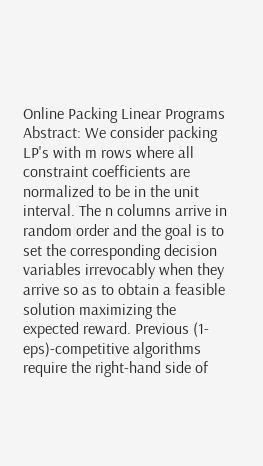Online Packing Linear Programs
Abstract: We consider packing LP's with m rows where all constraint coefficients are normalized to be in the unit interval. The n columns arrive in random order and the goal is to set the corresponding decision variables irrevocably when they arrive so as to obtain a feasible solution maximizing the expected reward. Previous (1-eps)-competitive algorithms require the right-hand side of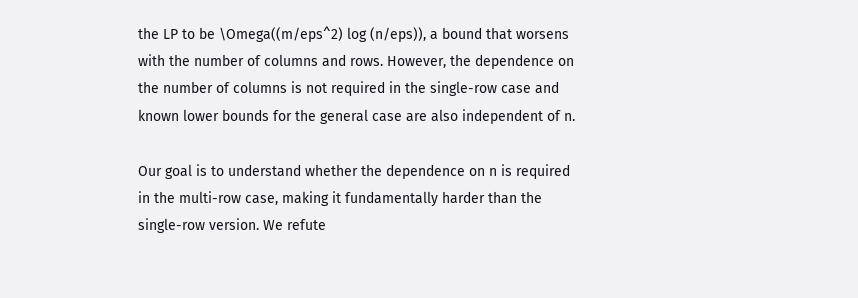the LP to be \Omega((m/eps^2) log (n/eps)), a bound that worsens with the number of columns and rows. However, the dependence on the number of columns is not required in the single-row case and known lower bounds for the general case are also independent of n.

Our goal is to understand whether the dependence on n is required in the multi-row case, making it fundamentally harder than the single-row version. We refute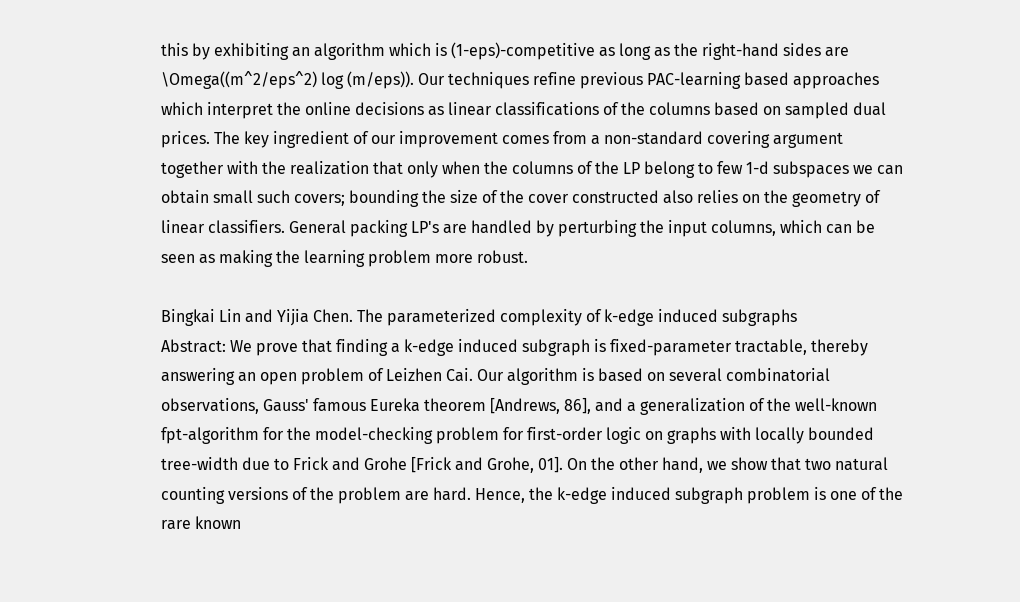this by exhibiting an algorithm which is (1-eps)-competitive as long as the right-hand sides are \Omega((m^2/eps^2) log (m/eps)). Our techniques refine previous PAC-learning based approaches which interpret the online decisions as linear classifications of the columns based on sampled dual prices. The key ingredient of our improvement comes from a non-standard covering argument together with the realization that only when the columns of the LP belong to few 1-d subspaces we can obtain small such covers; bounding the size of the cover constructed also relies on the geometry of linear classifiers. General packing LP's are handled by perturbing the input columns, which can be seen as making the learning problem more robust.

Bingkai Lin and Yijia Chen. The parameterized complexity of k-edge induced subgraphs
Abstract: We prove that finding a k-edge induced subgraph is fixed-parameter tractable, thereby answering an open problem of Leizhen Cai. Our algorithm is based on several combinatorial observations, Gauss' famous Eureka theorem [Andrews, 86], and a generalization of the well-known fpt-algorithm for the model-checking problem for first-order logic on graphs with locally bounded tree-width due to Frick and Grohe [Frick and Grohe, 01]. On the other hand, we show that two natural counting versions of the problem are hard. Hence, the k-edge induced subgraph problem is one of the rare known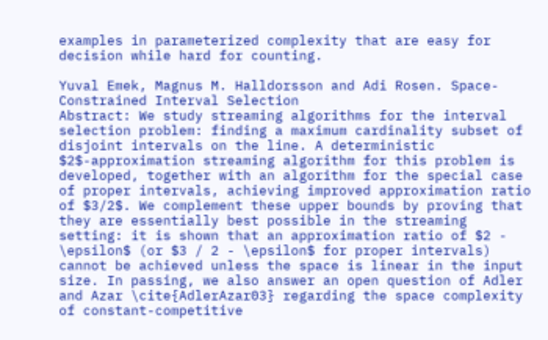examples in parameterized complexity that are easy for decision while hard for counting.

Yuval Emek, Magnus M. Halldorsson and Adi Rosen. Space-Constrained Interval Selection
Abstract: We study streaming algorithms for the interval selection problem: finding a maximum cardinality subset of disjoint intervals on the line. A deterministic $2$-approximation streaming algorithm for this problem is developed, together with an algorithm for the special case of proper intervals, achieving improved approximation ratio of $3/2$. We complement these upper bounds by proving that they are essentially best possible in the streaming setting: it is shown that an approximation ratio of $2 - \epsilon$ (or $3 / 2 - \epsilon$ for proper intervals) cannot be achieved unless the space is linear in the input size. In passing, we also answer an open question of Adler and Azar \cite{AdlerAzar03} regarding the space complexity of constant-competitive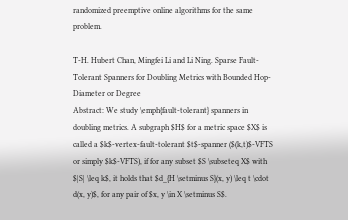randomized preemptive online algorithms for the same problem.

T-H. Hubert Chan, Mingfei Li and Li Ning. Sparse Fault-Tolerant Spanners for Doubling Metrics with Bounded Hop-Diameter or Degree
Abstract: We study \emph{fault-tolerant} spanners in doubling metrics. A subgraph $H$ for a metric space $X$ is called a $k$-vertex-fault-tolerant $t$-spanner ($(k,t)$-VFTS or simply $k$-VFTS), if for any subset $S \subseteq X$ with $|S| \leq k$, it holds that $d_{H \setminus S}(x, y) \leq t \cdot d(x, y)$, for any pair of $x, y \in X \setminus S$.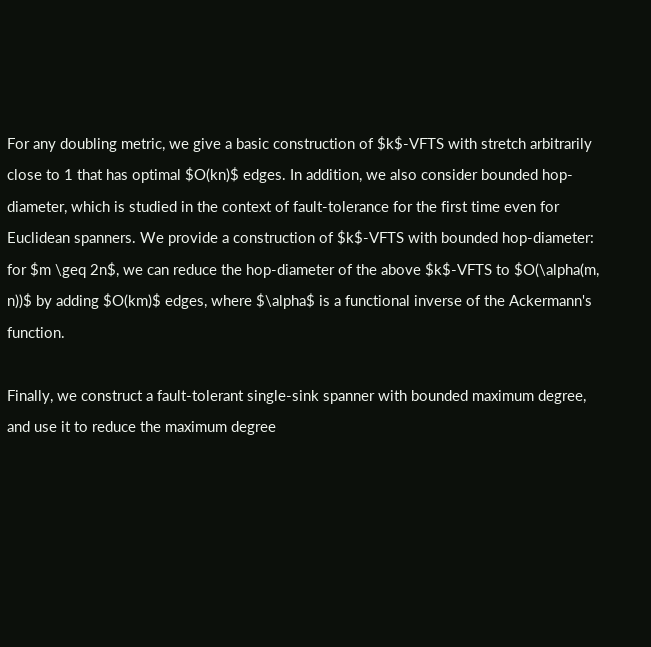For any doubling metric, we give a basic construction of $k$-VFTS with stretch arbitrarily close to 1 that has optimal $O(kn)$ edges. In addition, we also consider bounded hop-diameter, which is studied in the context of fault-tolerance for the first time even for Euclidean spanners. We provide a construction of $k$-VFTS with bounded hop-diameter: for $m \geq 2n$, we can reduce the hop-diameter of the above $k$-VFTS to $O(\alpha(m, n))$ by adding $O(km)$ edges, where $\alpha$ is a functional inverse of the Ackermann's function.

Finally, we construct a fault-tolerant single-sink spanner with bounded maximum degree, and use it to reduce the maximum degree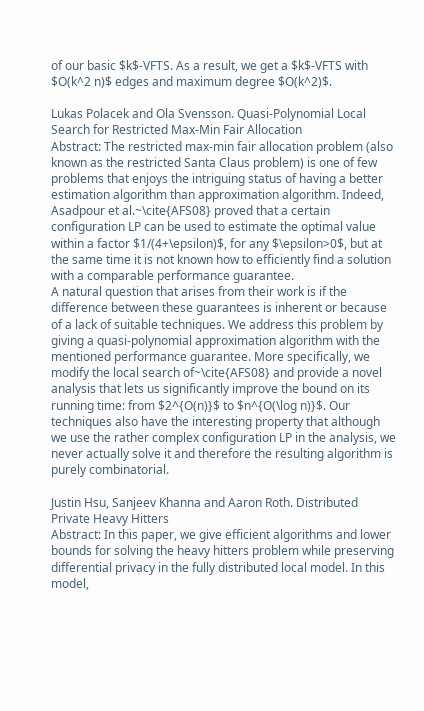of our basic $k$-VFTS. As a result, we get a $k$-VFTS with $O(k^2 n)$ edges and maximum degree $O(k^2)$.

Lukas Polacek and Ola Svensson. Quasi-Polynomial Local Search for Restricted Max-Min Fair Allocation
Abstract: The restricted max-min fair allocation problem (also known as the restricted Santa Claus problem) is one of few problems that enjoys the intriguing status of having a better estimation algorithm than approximation algorithm. Indeed, Asadpour et al.~\cite{AFS08} proved that a certain configuration LP can be used to estimate the optimal value within a factor $1/(4+\epsilon)$, for any $\epsilon>0$, but at the same time it is not known how to efficiently find a solution with a comparable performance guarantee.
A natural question that arises from their work is if the difference between these guarantees is inherent or because of a lack of suitable techniques. We address this problem by giving a quasi-polynomial approximation algorithm with the mentioned performance guarantee. More specifically, we modify the local search of~\cite{AFS08} and provide a novel analysis that lets us significantly improve the bound on its running time: from $2^{O(n)}$ to $n^{O(\log n)}$. Our techniques also have the interesting property that although we use the rather complex configuration LP in the analysis, we never actually solve it and therefore the resulting algorithm is purely combinatorial.

Justin Hsu, Sanjeev Khanna and Aaron Roth. Distributed Private Heavy Hitters
Abstract: In this paper, we give efficient algorithms and lower bounds for solving the heavy hitters problem while preserving differential privacy in the fully distributed local model. In this model,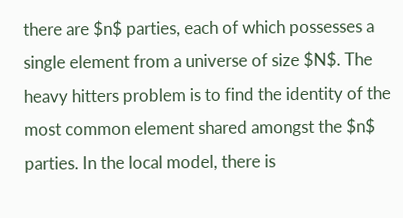there are $n$ parties, each of which possesses a single element from a universe of size $N$. The heavy hitters problem is to find the identity of the most common element shared amongst the $n$ parties. In the local model, there is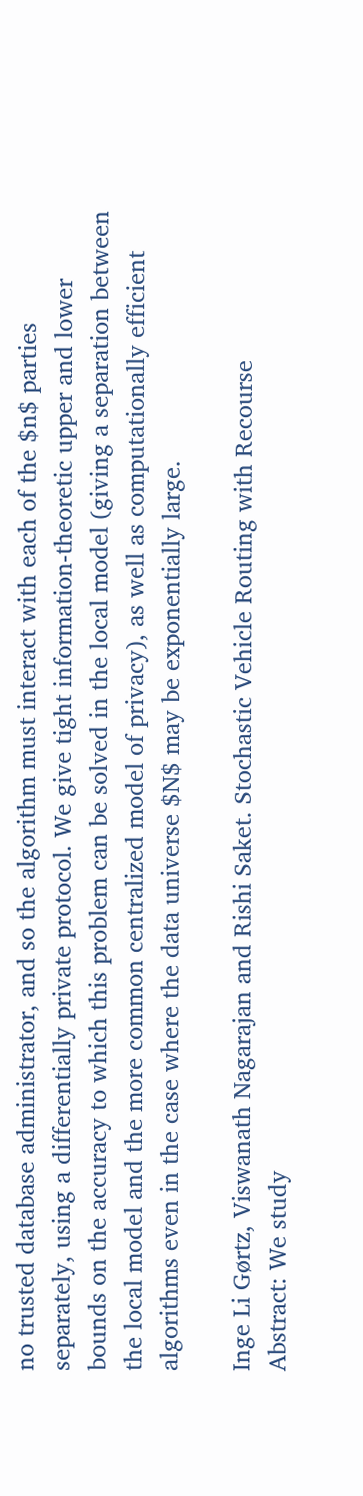no trusted database administrator, and so the algorithm must interact with each of the $n$ parties separately, using a differentially private protocol. We give tight information-theoretic upper and lower bounds on the accuracy to which this problem can be solved in the local model (giving a separation between the local model and the more common centralized model of privacy), as well as computationally efficient algorithms even in the case where the data universe $N$ may be exponentially large.

Inge Li Gørtz, Viswanath Nagarajan and Rishi Saket. Stochastic Vehicle Routing with Recourse
Abstract: We study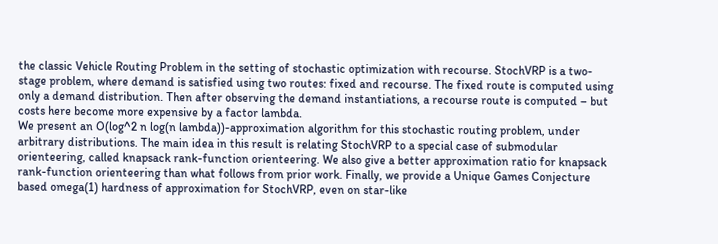the classic Vehicle Routing Problem in the setting of stochastic optimization with recourse. StochVRP is a two-stage problem, where demand is satisfied using two routes: fixed and recourse. The fixed route is computed using only a demand distribution. Then after observing the demand instantiations, a recourse route is computed – but costs here become more expensive by a factor lambda.
We present an O(log^2 n log(n lambda))-approximation algorithm for this stochastic routing problem, under arbitrary distributions. The main idea in this result is relating StochVRP to a special case of submodular orienteering, called knapsack rank-function orienteering. We also give a better approximation ratio for knapsack rank-function orienteering than what follows from prior work. Finally, we provide a Unique Games Conjecture based omega(1) hardness of approximation for StochVRP, even on star-like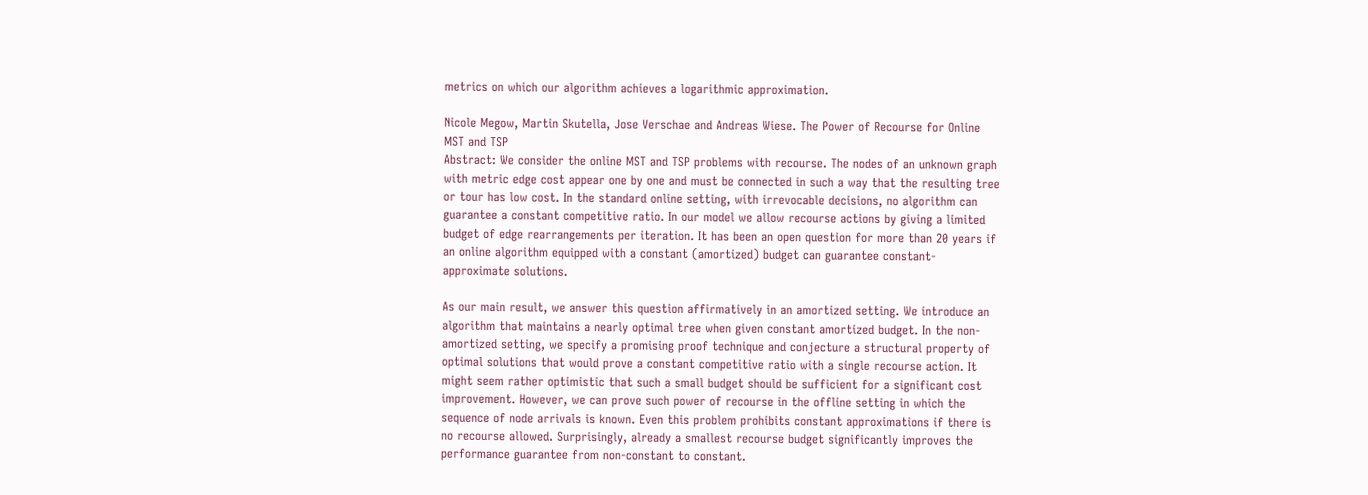metrics on which our algorithm achieves a logarithmic approximation.

Nicole Megow, Martin Skutella, Jose Verschae and Andreas Wiese. The Power of Recourse for Online MST and TSP
Abstract: We consider the online MST and TSP problems with recourse. The nodes of an unknown graph with metric edge cost appear one by one and must be connected in such a way that the resulting tree or tour has low cost. In the standard online setting, with irrevocable decisions, no algorithm can guarantee a constant competitive ratio. In our model we allow recourse actions by giving a limited budget of edge rearrangements per iteration. It has been an open question for more than 20 years if an online algorithm equipped with a constant (amortized) budget can guarantee constant-approximate solutions.

As our main result, we answer this question affirmatively in an amortized setting. We introduce an algorithm that maintains a nearly optimal tree when given constant amortized budget. In the non-amortized setting, we specify a promising proof technique and conjecture a structural property of optimal solutions that would prove a constant competitive ratio with a single recourse action. It might seem rather optimistic that such a small budget should be sufficient for a significant cost improvement. However, we can prove such power of recourse in the offline setting in which the sequence of node arrivals is known. Even this problem prohibits constant approximations if there is no recourse allowed. Surprisingly, already a smallest recourse budget significantly improves the performance guarantee from non-constant to constant.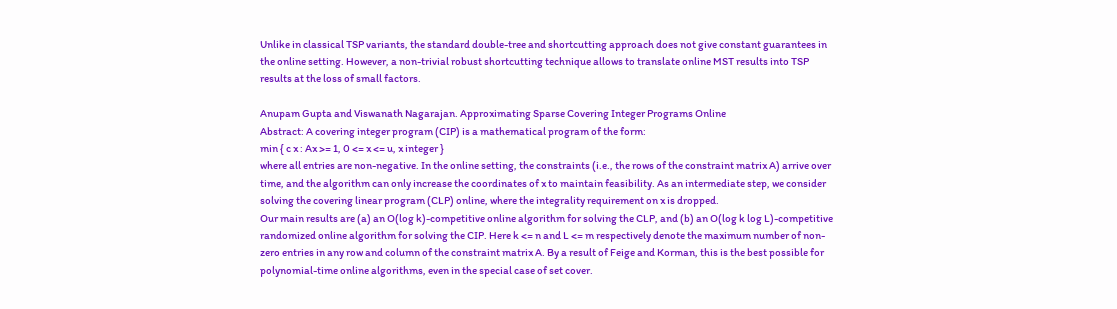Unlike in classical TSP variants, the standard double-tree and shortcutting approach does not give constant guarantees in the online setting. However, a non-trivial robust shortcutting technique allows to translate online MST results into TSP results at the loss of small factors.

Anupam Gupta and Viswanath Nagarajan. Approximating Sparse Covering Integer Programs Online
Abstract: A covering integer program (CIP) is a mathematical program of the form:
min { c x : Ax >= 1, 0 <= x <= u, x integer }
where all entries are non-negative. In the online setting, the constraints (i.e., the rows of the constraint matrix A) arrive over time, and the algorithm can only increase the coordinates of x to maintain feasibility. As an intermediate step, we consider solving the covering linear program (CLP) online, where the integrality requirement on x is dropped.
Our main results are (a) an O(log k)-competitive online algorithm for solving the CLP, and (b) an O(log k log L)-competitive randomized online algorithm for solving the CIP. Here k <= n and L <= m respectively denote the maximum number of non-zero entries in any row and column of the constraint matrix A. By a result of Feige and Korman, this is the best possible for polynomial-time online algorithms, even in the special case of set cover.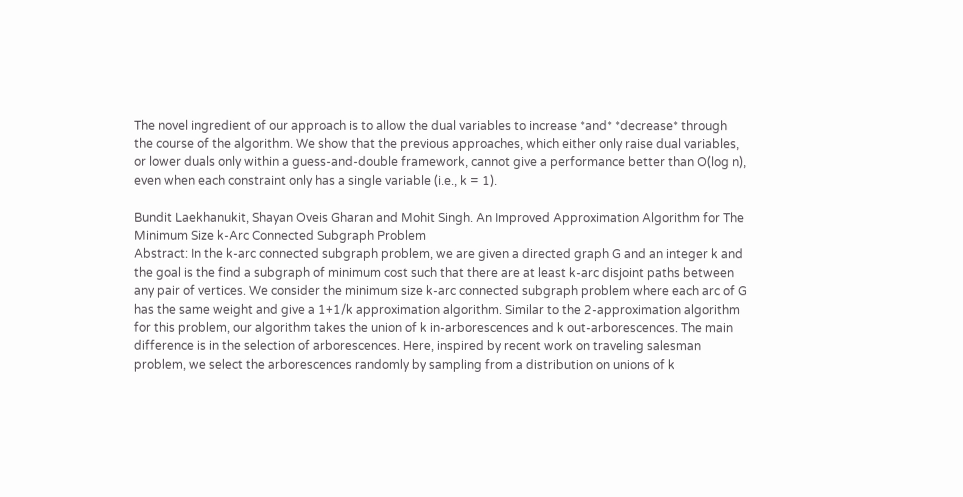The novel ingredient of our approach is to allow the dual variables to increase *and* *decrease* through the course of the algorithm. We show that the previous approaches, which either only raise dual variables, or lower duals only within a guess-and-double framework, cannot give a performance better than O(log n), even when each constraint only has a single variable (i.e., k = 1).

Bundit Laekhanukit, Shayan Oveis Gharan and Mohit Singh. An Improved Approximation Algorithm for The Minimum Size k-Arc Connected Subgraph Problem
Abstract: In the k-arc connected subgraph problem, we are given a directed graph G and an integer k and the goal is the find a subgraph of minimum cost such that there are at least k-arc disjoint paths between any pair of vertices. We consider the minimum size k-arc connected subgraph problem where each arc of G has the same weight and give a 1+1/k approximation algorithm. Similar to the 2-approximation algorithm for this problem, our algorithm takes the union of k in-arborescences and k out-arborescences. The main difference is in the selection of arborescences. Here, inspired by recent work on traveling salesman problem, we select the arborescences randomly by sampling from a distribution on unions of k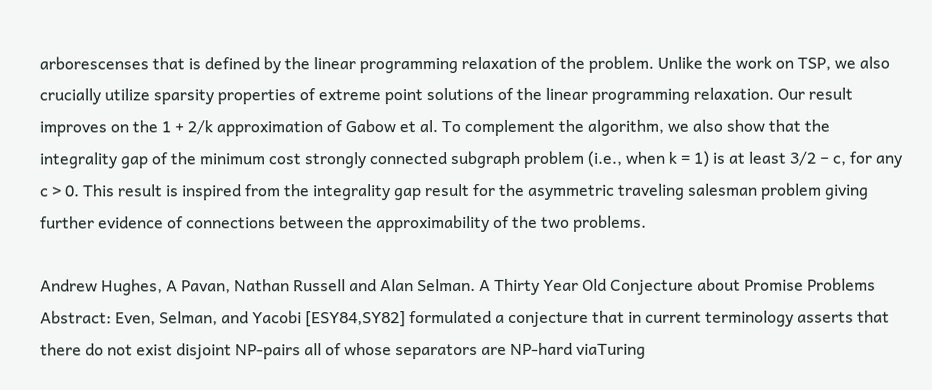arborescenses that is defined by the linear programming relaxation of the problem. Unlike the work on TSP, we also crucially utilize sparsity properties of extreme point solutions of the linear programming relaxation. Our result improves on the 1 + 2/k approximation of Gabow et al. To complement the algorithm, we also show that the integrality gap of the minimum cost strongly connected subgraph problem (i.e., when k = 1) is at least 3/2 − c, for any c > 0. This result is inspired from the integrality gap result for the asymmetric traveling salesman problem giving further evidence of connections between the approximability of the two problems.

Andrew Hughes, A Pavan, Nathan Russell and Alan Selman. A Thirty Year Old Conjecture about Promise Problems
Abstract: Even, Selman, and Yacobi [ESY84,SY82] formulated a conjecture that in current terminology asserts that there do not exist disjoint NP-pairs all of whose separators are NP-hard viaTuring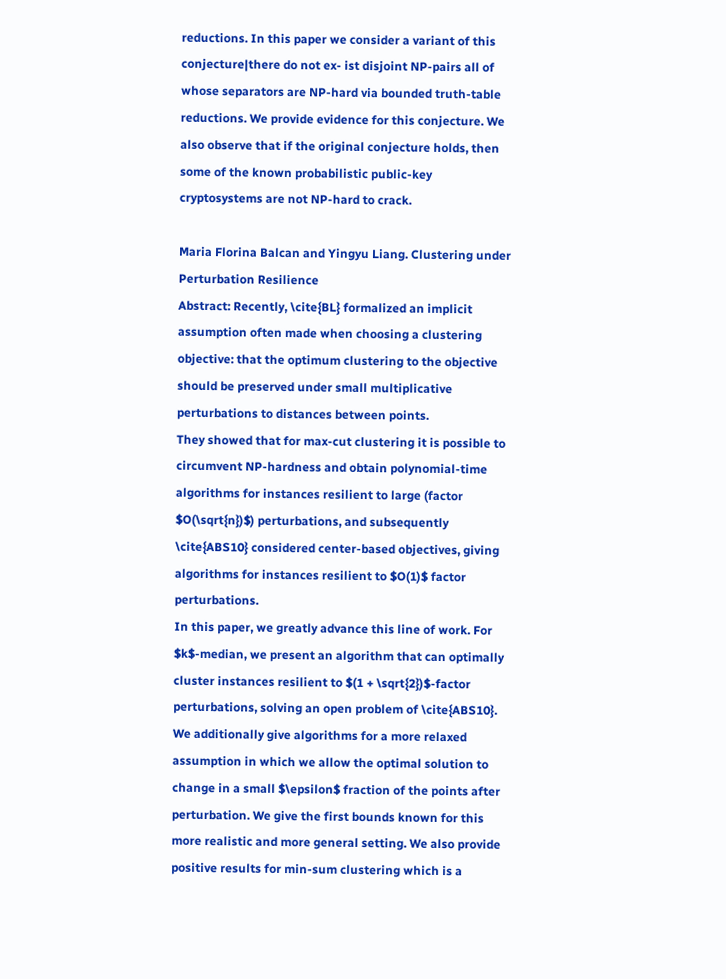reductions. In this paper we consider a variant of this conjecture|there do not ex- ist disjoint NP-pairs all of whose separators are NP-hard via bounded truth-table reductions. We provide evidence for this conjecture. We also observe that if the original conjecture holds, then some of the known probabilistic public-key cryptosystems are not NP-hard to crack.

Maria Florina Balcan and Yingyu Liang. Clustering under Perturbation Resilience
Abstract: Recently, \cite{BL} formalized an implicit assumption often made when choosing a clustering objective: that the optimum clustering to the objective should be preserved under small multiplicative perturbations to distances between points.
They showed that for max-cut clustering it is possible to circumvent NP-hardness and obtain polynomial-time algorithms for instances resilient to large (factor $O(\sqrt{n})$) perturbations, and subsequently \cite{ABS10} considered center-based objectives, giving algorithms for instances resilient to $O(1)$ factor perturbations.
In this paper, we greatly advance this line of work. For $k$-median, we present an algorithm that can optimally cluster instances resilient to $(1 + \sqrt{2})$-factor perturbations, solving an open problem of \cite{ABS10}. We additionally give algorithms for a more relaxed assumption in which we allow the optimal solution to change in a small $\epsilon$ fraction of the points after perturbation. We give the first bounds known for this more realistic and more general setting. We also provide positive results for min-sum clustering which is a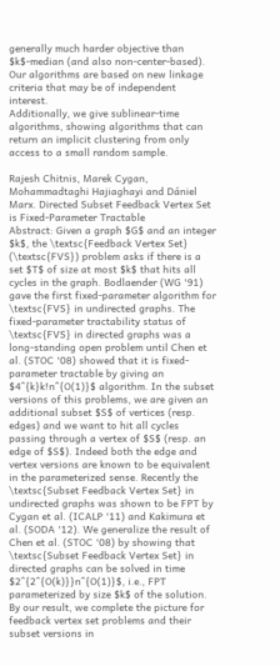generally much harder objective than $k$-median (and also non-center-based). Our algorithms are based on new linkage criteria that may be of independent interest.
Additionally, we give sublinear-time algorithms, showing algorithms that can return an implicit clustering from only access to a small random sample.

Rajesh Chitnis, Marek Cygan, Mohammadtaghi Hajiaghayi and Dániel Marx. Directed Subset Feedback Vertex Set is Fixed-Parameter Tractable
Abstract: Given a graph $G$ and an integer $k$, the \textsc{Feedback Vertex Set} (\textsc{FVS}) problem asks if there is a set $T$ of size at most $k$ that hits all cycles in the graph. Bodlaender (WG '91) gave the first fixed-parameter algorithm for \textsc{FVS} in undirected graphs. The fixed-parameter tractability status of \textsc{FVS} in directed graphs was a long-standing open problem until Chen et al. (STOC '08) showed that it is fixed-parameter tractable by giving an $4^{k}k!n^{O(1)}$ algorithm. In the subset versions of this problems, we are given an additional subset $S$ of vertices (resp. edges) and we want to hit all cycles passing through a vertex of $S$ (resp. an edge of $S$). Indeed both the edge and vertex versions are known to be equivalent in the parameterized sense. Recently the \textsc{Subset Feedback Vertex Set} in undirected graphs was shown to be FPT by Cygan et al. (ICALP '11) and Kakimura et al. (SODA '12). We generalize the result of Chen et al. (STOC '08) by showing that \textsc{Subset Feedback Vertex Set} in directed graphs can be solved in time $2^{2^{O(k)}}n^{O(1)}$, i.e., FPT parameterized by size $k$ of the solution. By our result, we complete the picture for feedback vertex set problems and their subset versions in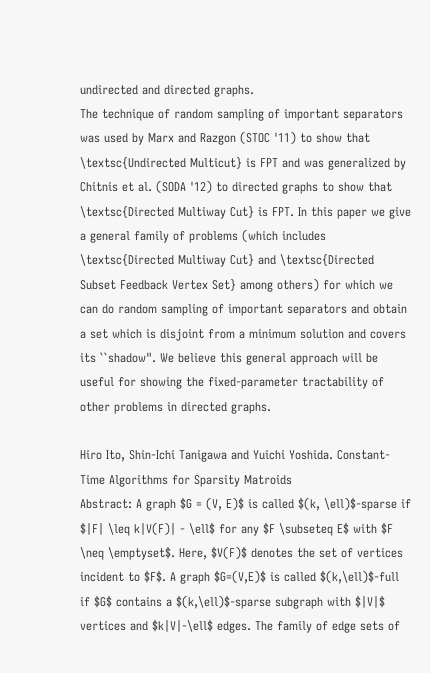undirected and directed graphs.
The technique of random sampling of important separators was used by Marx and Razgon (STOC '11) to show that \textsc{Undirected Multicut} is FPT and was generalized by Chitnis et al. (SODA '12) to directed graphs to show that \textsc{Directed Multiway Cut} is FPT. In this paper we give a general family of problems (which includes \textsc{Directed Multiway Cut} and \textsc{Directed Subset Feedback Vertex Set} among others) for which we can do random sampling of important separators and obtain a set which is disjoint from a minimum solution and covers its ``shadow". We believe this general approach will be useful for showing the fixed-parameter tractability of other problems in directed graphs.

Hiro Ito, Shin-Ichi Tanigawa and Yuichi Yoshida. Constant-Time Algorithms for Sparsity Matroids
Abstract: A graph $G = (V, E)$ is called $(k, \ell)$-sparse if $|F| \leq k|V(F)| - \ell$ for any $F \subseteq E$ with $F \neq \emptyset$. Here, $V(F)$ denotes the set of vertices incident to $F$. A graph $G=(V,E)$ is called $(k,\ell)$-full if $G$ contains a $(k,\ell)$-sparse subgraph with $|V|$ vertices and $k|V|-\ell$ edges. The family of edge sets of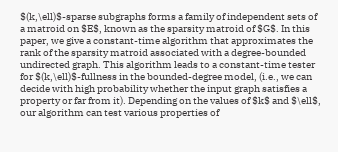$(k,\ell)$-sparse subgraphs forms a family of independent sets of a matroid on $E$, known as the sparsity matroid of $G$. In this paper, we give a constant-time algorithm that approximates the rank of the sparsity matroid associated with a degree-bounded undirected graph. This algorithm leads to a constant-time tester for $(k,\ell)$-fullness in the bounded-degree model, (i.e., we can decide with high probability whether the input graph satisfies a property or far from it). Depending on the values of $k$ and $\ell$, our algorithm can test various properties of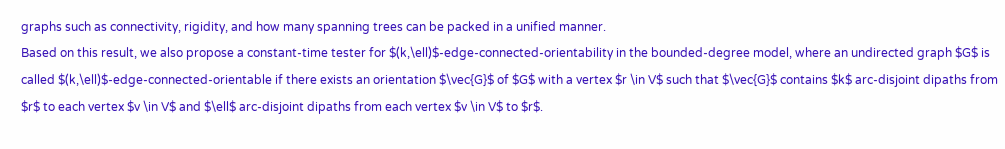graphs such as connectivity, rigidity, and how many spanning trees can be packed in a unified manner.
Based on this result, we also propose a constant-time tester for $(k,\ell)$-edge-connected-orientability in the bounded-degree model, where an undirected graph $G$ is called $(k,\ell)$-edge-connected-orientable if there exists an orientation $\vec{G}$ of $G$ with a vertex $r \in V$ such that $\vec{G}$ contains $k$ arc-disjoint dipaths from $r$ to each vertex $v \in V$ and $\ell$ arc-disjoint dipaths from each vertex $v \in V$ to $r$.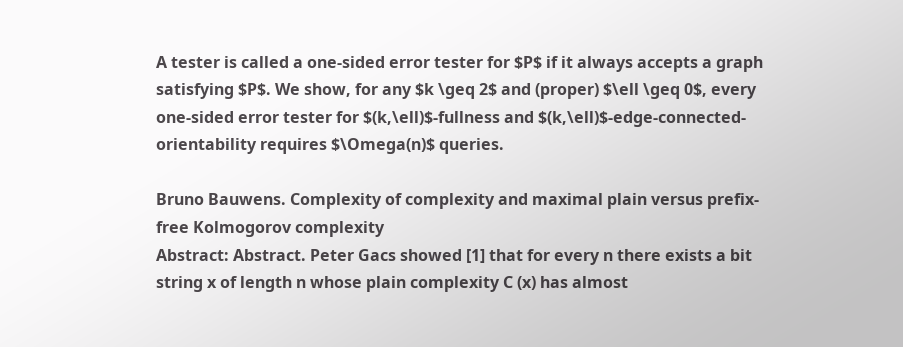A tester is called a one-sided error tester for $P$ if it always accepts a graph satisfying $P$. We show, for any $k \geq 2$ and (proper) $\ell \geq 0$, every one-sided error tester for $(k,\ell)$-fullness and $(k,\ell)$-edge-connected-orientability requires $\Omega(n)$ queries.

Bruno Bauwens. Complexity of complexity and maximal plain versus prefix-free Kolmogorov complexity
Abstract: Abstract. Peter Gacs showed [1] that for every n there exists a bit string x of length n whose plain complexity C (x) has almost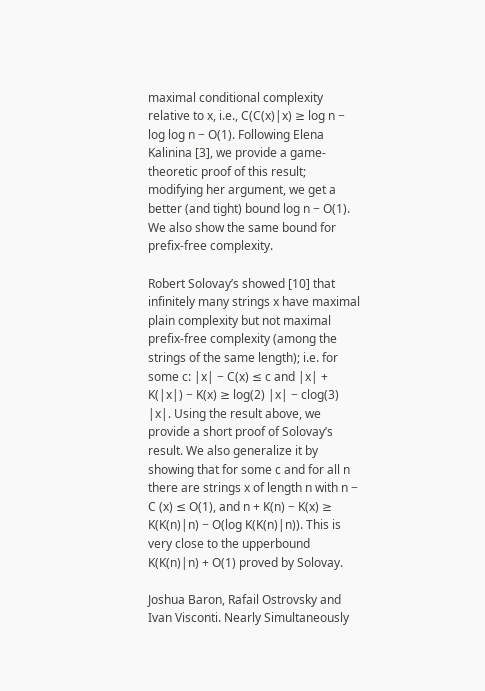maximal conditional complexity relative to x, i.e., C(C(x)|x) ≥ log n − log log n − O(1). Following Elena Kalinina [3], we provide a game-theoretic proof of this result; modifying her argument, we get a better (and tight) bound log n − O(1). We also show the same bound for prefix-free complexity.

Robert Solovay’s showed [10] that infinitely many strings x have maximal plain complexity but not maximal prefix-free complexity (among the strings of the same length); i.e. for some c: |x| − C(x) ≤ c and |x| + K(|x|) − K(x) ≥ log(2) |x| − clog(3) |x|. Using the result above, we provide a short proof of Solovay’s result. We also generalize it by showing that for some c and for all n there are strings x of length n with n − C (x) ≤ O(1), and n + K(n) − K(x) ≥ K(K(n)|n) − O(log K(K(n)|n)). This is very close to the upperbound K(K(n)|n) + O(1) proved by Solovay.

Joshua Baron, Rafail Ostrovsky and Ivan Visconti. Nearly Simultaneously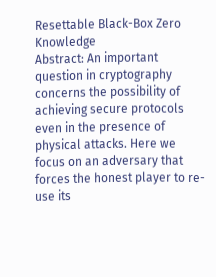Resettable Black-Box Zero Knowledge
Abstract: An important question in cryptography concerns the possibility of achieving secure protocols even in the presence of physical attacks. Here we focus on an adversary that forces the honest player to re-use its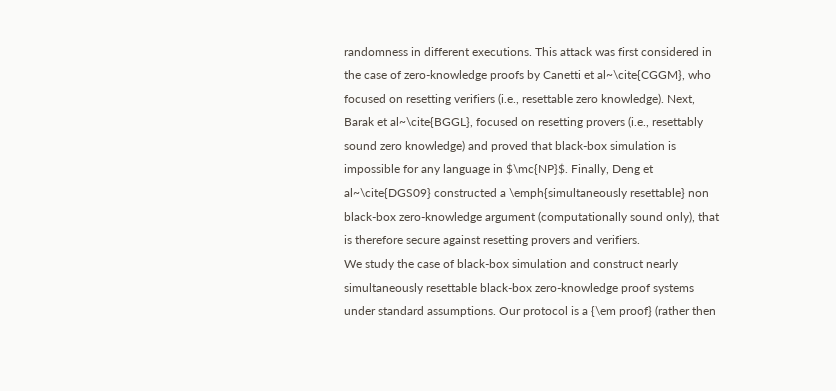randomness in different executions. This attack was first considered in the case of zero-knowledge proofs by Canetti et al~\cite{CGGM}, who focused on resetting verifiers (i.e., resettable zero knowledge). Next, Barak et al~\cite{BGGL}, focused on resetting provers (i.e., resettably sound zero knowledge) and proved that black-box simulation is impossible for any language in $\mc{NP}$. Finally, Deng et al~\cite{DGS09} constructed a \emph{simultaneously resettable} non black-box zero-knowledge argument (computationally sound only), that is therefore secure against resetting provers and verifiers.
We study the case of black-box simulation and construct nearly simultaneously resettable black-box zero-knowledge proof systems under standard assumptions. Our protocol is a {\em proof} (rather then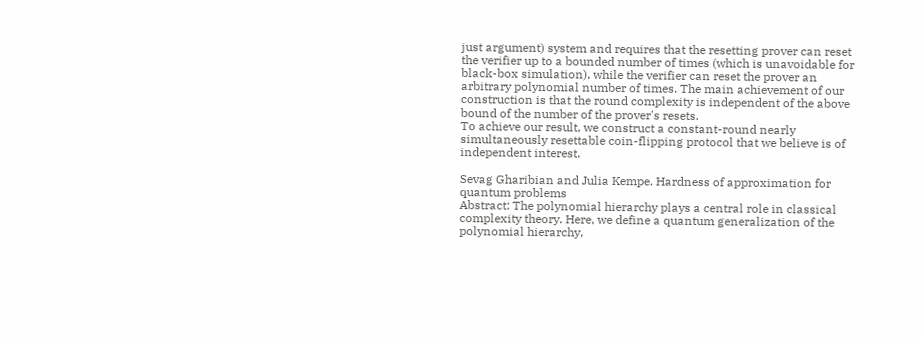just argument) system and requires that the resetting prover can reset the verifier up to a bounded number of times (which is unavoidable for black-box simulation), while the verifier can reset the prover an arbitrary polynomial number of times. The main achievement of our construction is that the round complexity is independent of the above bound of the number of the prover's resets.
To achieve our result, we construct a constant-round nearly simultaneously resettable coin-flipping protocol that we believe is of independent interest.

Sevag Gharibian and Julia Kempe. Hardness of approximation for quantum problems
Abstract: The polynomial hierarchy plays a central role in classical complexity theory. Here, we define a quantum generalization of the polynomial hierarchy,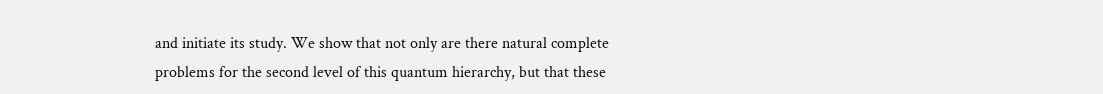and initiate its study. We show that not only are there natural complete problems for the second level of this quantum hierarchy, but that these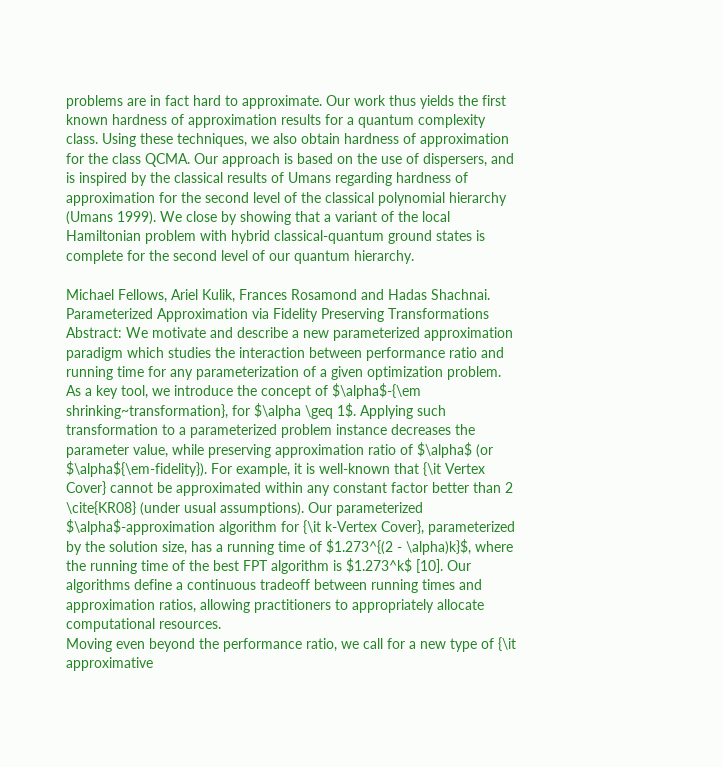problems are in fact hard to approximate. Our work thus yields the first known hardness of approximation results for a quantum complexity class. Using these techniques, we also obtain hardness of approximation for the class QCMA. Our approach is based on the use of dispersers, and is inspired by the classical results of Umans regarding hardness of approximation for the second level of the classical polynomial hierarchy (Umans 1999). We close by showing that a variant of the local Hamiltonian problem with hybrid classical-quantum ground states is complete for the second level of our quantum hierarchy.

Michael Fellows, Ariel Kulik, Frances Rosamond and Hadas Shachnai. Parameterized Approximation via Fidelity Preserving Transformations
Abstract: We motivate and describe a new parameterized approximation paradigm which studies the interaction between performance ratio and running time for any parameterization of a given optimization problem. As a key tool, we introduce the concept of $\alpha$-{\em shrinking~transformation}, for $\alpha \geq 1$. Applying such transformation to a parameterized problem instance decreases the parameter value, while preserving approximation ratio of $\alpha$ (or $\alpha${\em-fidelity}). For example, it is well-known that {\it Vertex Cover} cannot be approximated within any constant factor better than 2 \cite{KR08} (under usual assumptions). Our parameterized $\alpha$-approximation algorithm for {\it k-Vertex Cover}, parameterized by the solution size, has a running time of $1.273^{(2 - \alpha)k}$, where the running time of the best FPT algorithm is $1.273^k$ [10]. Our algorithms define a continuous tradeoff between running times and approximation ratios, allowing practitioners to appropriately allocate computational resources.
Moving even beyond the performance ratio, we call for a new type of {\it approximative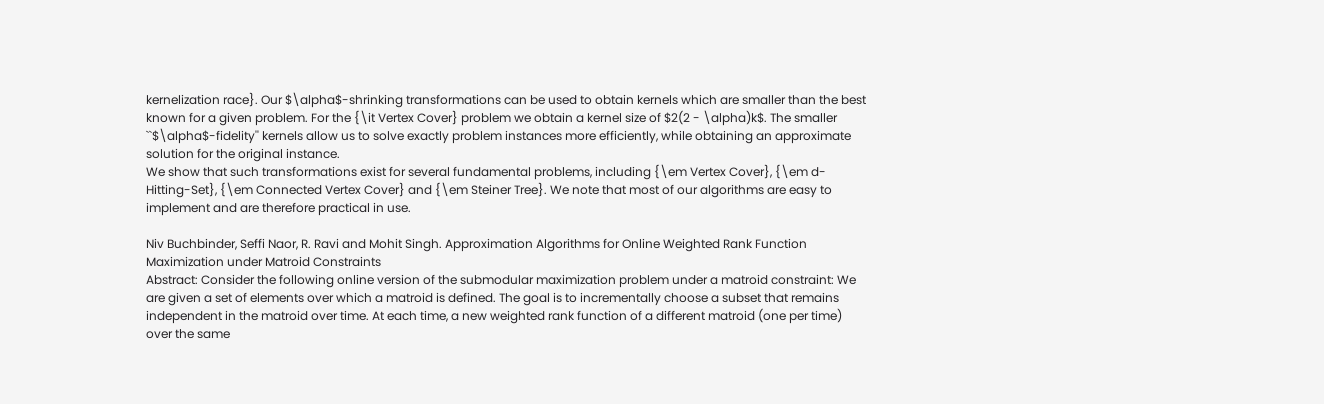kernelization race}. Our $\alpha$-shrinking transformations can be used to obtain kernels which are smaller than the best known for a given problem. For the {\it Vertex Cover} problem we obtain a kernel size of $2(2 - \alpha)k$. The smaller ``$\alpha$-fidelity'' kernels allow us to solve exactly problem instances more efficiently, while obtaining an approximate solution for the original instance.
We show that such transformations exist for several fundamental problems, including {\em Vertex Cover}, {\em d-Hitting-Set}, {\em Connected Vertex Cover} and {\em Steiner Tree}. We note that most of our algorithms are easy to implement and are therefore practical in use.

Niv Buchbinder, Seffi Naor, R. Ravi and Mohit Singh. Approximation Algorithms for Online Weighted Rank Function Maximization under Matroid Constraints
Abstract: Consider the following online version of the submodular maximization problem under a matroid constraint: We are given a set of elements over which a matroid is defined. The goal is to incrementally choose a subset that remains independent in the matroid over time. At each time, a new weighted rank function of a different matroid (one per time) over the same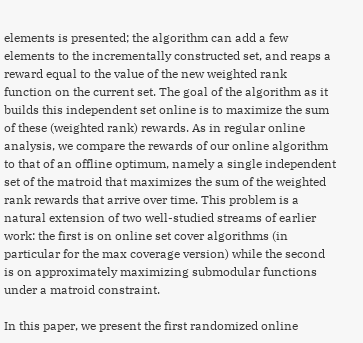elements is presented; the algorithm can add a few elements to the incrementally constructed set, and reaps a reward equal to the value of the new weighted rank function on the current set. The goal of the algorithm as it builds this independent set online is to maximize the sum of these (weighted rank) rewards. As in regular online analysis, we compare the rewards of our online algorithm to that of an offline optimum, namely a single independent set of the matroid that maximizes the sum of the weighted rank rewards that arrive over time. This problem is a natural extension of two well-studied streams of earlier work: the first is on online set cover algorithms (in particular for the max coverage version) while the second is on approximately maximizing submodular functions under a matroid constraint.

In this paper, we present the first randomized online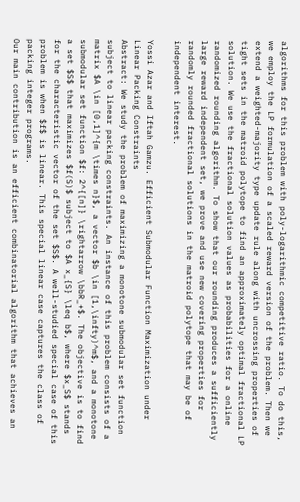algorithms for this problem with poly-logarithmic competitive ratio. To do this, we employ the LP formulation of a scaled reward version of the problem. Then we extend a weighted-majority type update rule along with uncrossing properties of tight sets in the matroid polytope to find an approximately optimal fractional LP solution. We use the fractional solution values as probabilities for a online randomized rounding algorithm. To show that our rounding produces a sufficiently large reward independent set, we prove and use new covering properties for randomly rounded fractional solutions in the matroid polytope that may be of independent interest.

Yossi Azar and Iftah Gamzu. Efficient Submodular Function Maximization under Linear Packing Constraints
Abstract: We study the problem of maximizing a monotone submodular set function subject to linear packing constraints. An instance of this problem consists of a matrix $A \in [0,1]^{m \times n}$, a vector $b \in [1,\infty)^m$, and a monotone submodular set function $f: 2^{[n]} \rightarrow \bbR_+$. The objective is to find a set $S$ that maximizes $f(S)$ subject to $A x_{S} \leq b$, where $x_S$ stands for the characteristic vector of the set $S$. A well-studied special case of this problem is when $f$ is linear. This special linear case captures the class of packing integer programs.
Our main contribution is an efficient combinatorial algorithm that achieves an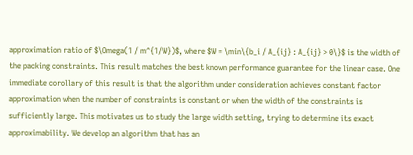approximation ratio of $\Omega(1 / m^{1/W})$, where $W = \min\{b_i / A_{ij} : A_{ij} > 0\}$ is the width of the packing constraints. This result matches the best known performance guarantee for the linear case. One immediate corollary of this result is that the algorithm under consideration achieves constant factor approximation when the number of constraints is constant or when the width of the constraints is sufficiently large. This motivates us to study the large width setting, trying to determine its exact approximability. We develop an algorithm that has an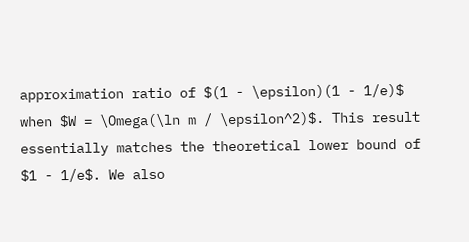approximation ratio of $(1 - \epsilon)(1 - 1/e)$ when $W = \Omega(\ln m / \epsilon^2)$. This result essentially matches the theoretical lower bound of $1 - 1/e$. We also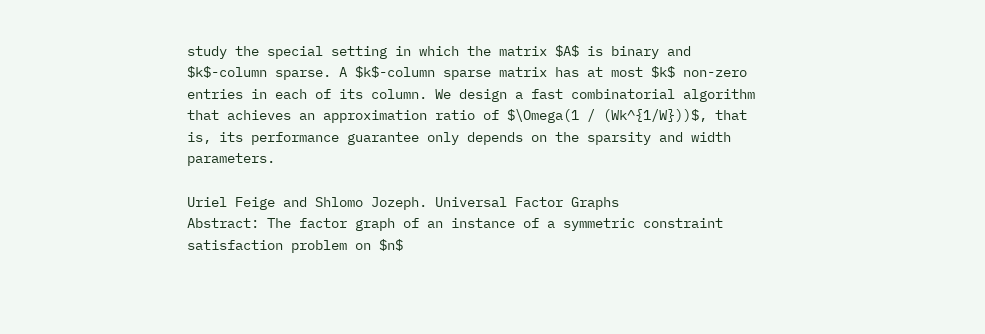study the special setting in which the matrix $A$ is binary and $k$-column sparse. A $k$-column sparse matrix has at most $k$ non-zero entries in each of its column. We design a fast combinatorial algorithm that achieves an approximation ratio of $\Omega(1 / (Wk^{1/W}))$, that is, its performance guarantee only depends on the sparsity and width parameters.

Uriel Feige and Shlomo Jozeph. Universal Factor Graphs
Abstract: The factor graph of an instance of a symmetric constraint satisfaction problem on $n$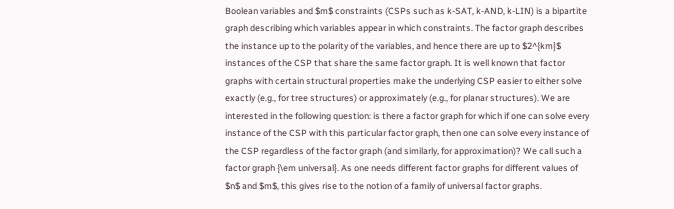Boolean variables and $m$ constraints (CSPs such as k-SAT, k-AND, k-LIN) is a bipartite graph describing which variables appear in which constraints. The factor graph describes the instance up to the polarity of the variables, and hence there are up to $2^{km}$ instances of the CSP that share the same factor graph. It is well known that factor graphs with certain structural properties make the underlying CSP easier to either solve exactly (e.g., for tree structures) or approximately (e.g., for planar structures). We are interested in the following question: is there a factor graph for which if one can solve every instance of the CSP with this particular factor graph, then one can solve every instance of the CSP regardless of the factor graph (and similarly, for approximation)? We call such a factor graph {\em universal}. As one needs different factor graphs for different values of $n$ and $m$, this gives rise to the notion of a family of universal factor graphs.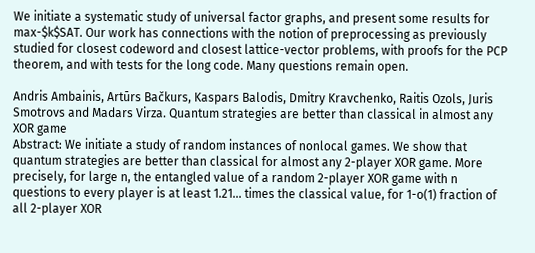We initiate a systematic study of universal factor graphs, and present some results for max-$k$SAT. Our work has connections with the notion of preprocessing as previously studied for closest codeword and closest lattice-vector problems, with proofs for the PCP theorem, and with tests for the long code. Many questions remain open.

Andris Ambainis, Artūrs Bačkurs, Kaspars Balodis, Dmitry Kravchenko, Raitis Ozols, Juris Smotrovs and Madars Virza. Quantum strategies are better than classical in almost any XOR game
Abstract: We initiate a study of random instances of nonlocal games. We show that quantum strategies are better than classical for almost any 2-player XOR game. More precisely, for large n, the entangled value of a random 2-player XOR game with n questions to every player is at least 1.21... times the classical value, for 1-o(1) fraction of all 2-player XOR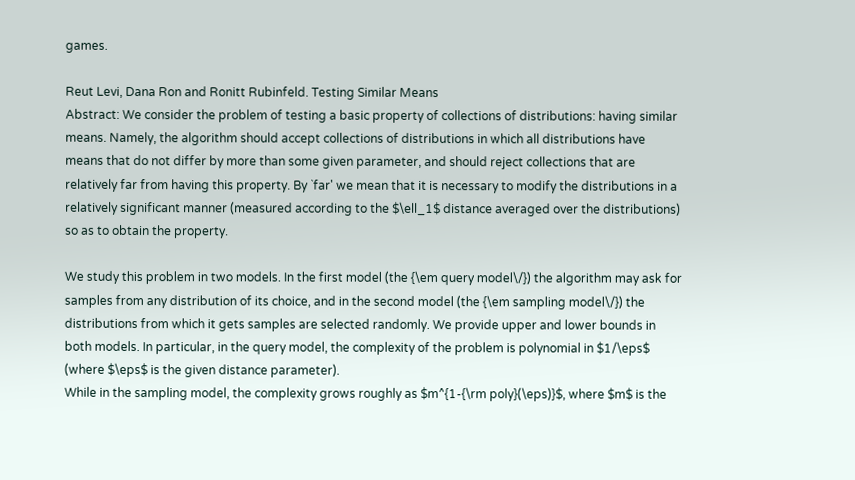games.

Reut Levi, Dana Ron and Ronitt Rubinfeld. Testing Similar Means
Abstract: We consider the problem of testing a basic property of collections of distributions: having similar means. Namely, the algorithm should accept collections of distributions in which all distributions have means that do not differ by more than some given parameter, and should reject collections that are relatively far from having this property. By `far' we mean that it is necessary to modify the distributions in a relatively significant manner (measured according to the $\ell_1$ distance averaged over the distributions) so as to obtain the property.

We study this problem in two models. In the first model (the {\em query model\/}) the algorithm may ask for samples from any distribution of its choice, and in the second model (the {\em sampling model\/}) the distributions from which it gets samples are selected randomly. We provide upper and lower bounds in both models. In particular, in the query model, the complexity of the problem is polynomial in $1/\eps$ (where $\eps$ is the given distance parameter).
While in the sampling model, the complexity grows roughly as $m^{1-{\rm poly}(\eps)}$, where $m$ is the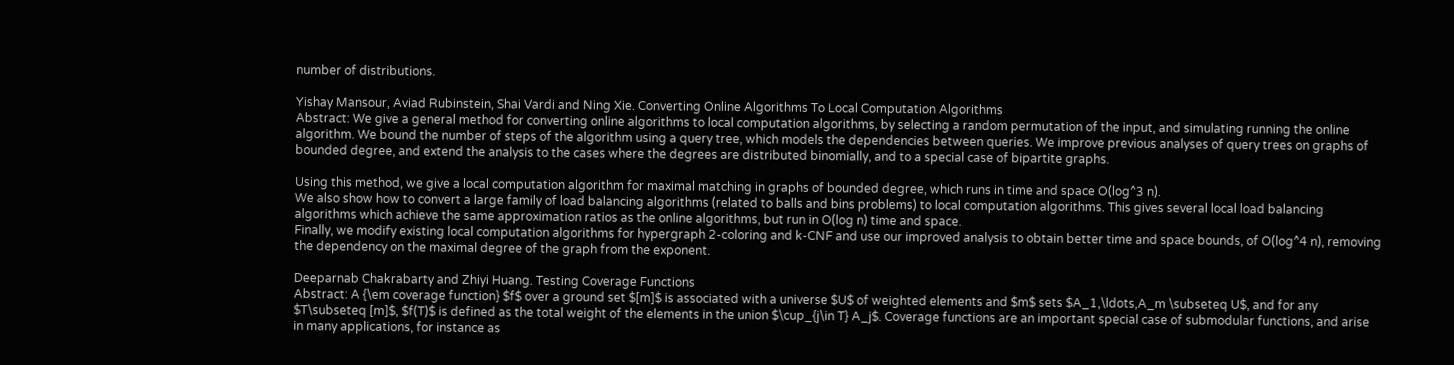number of distributions.

Yishay Mansour, Aviad Rubinstein, Shai Vardi and Ning Xie. Converting Online Algorithms To Local Computation Algorithms
Abstract: We give a general method for converting online algorithms to local computation algorithms, by selecting a random permutation of the input, and simulating running the online algorithm. We bound the number of steps of the algorithm using a query tree, which models the dependencies between queries. We improve previous analyses of query trees on graphs of bounded degree, and extend the analysis to the cases where the degrees are distributed binomially, and to a special case of bipartite graphs.

Using this method, we give a local computation algorithm for maximal matching in graphs of bounded degree, which runs in time and space O(log^3 n).
We also show how to convert a large family of load balancing algorithms (related to balls and bins problems) to local computation algorithms. This gives several local load balancing algorithms which achieve the same approximation ratios as the online algorithms, but run in O(log n) time and space.
Finally, we modify existing local computation algorithms for hypergraph 2-coloring and k-CNF and use our improved analysis to obtain better time and space bounds, of O(log^4 n), removing the dependency on the maximal degree of the graph from the exponent.

Deeparnab Chakrabarty and Zhiyi Huang. Testing Coverage Functions
Abstract: A {\em coverage function} $f$ over a ground set $[m]$ is associated with a universe $U$ of weighted elements and $m$ sets $A_1,\ldots,A_m \subseteq U$, and for any $T\subseteq [m]$, $f(T)$ is defined as the total weight of the elements in the union $\cup_{j\in T} A_j$. Coverage functions are an important special case of submodular functions, and arise in many applications, for instance as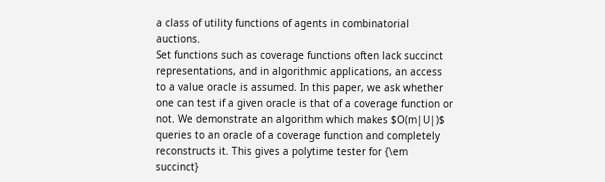a class of utility functions of agents in combinatorial auctions.
Set functions such as coverage functions often lack succinct representations, and in algorithmic applications, an access to a value oracle is assumed. In this paper, we ask whether one can test if a given oracle is that of a coverage function or not. We demonstrate an algorithm which makes $O(m|U|)$ queries to an oracle of a coverage function and completely reconstructs it. This gives a polytime tester for {\em succinct}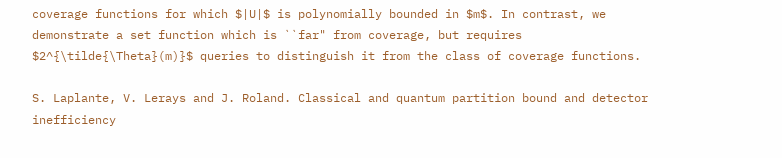coverage functions for which $|U|$ is polynomially bounded in $m$. In contrast, we demonstrate a set function which is ``far" from coverage, but requires $2^{\tilde{\Theta}(m)}$ queries to distinguish it from the class of coverage functions.

S. Laplante, V. Lerays and J. Roland. Classical and quantum partition bound and detector inefficiency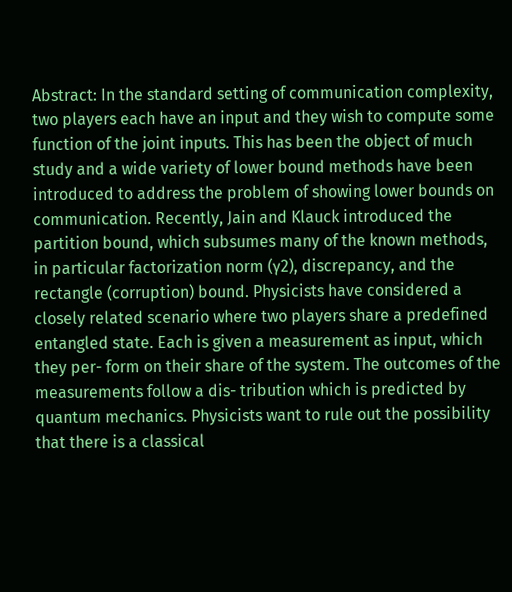Abstract: In the standard setting of communication complexity, two players each have an input and they wish to compute some function of the joint inputs. This has been the object of much study and a wide variety of lower bound methods have been introduced to address the problem of showing lower bounds on communication. Recently, Jain and Klauck introduced the partition bound, which subsumes many of the known methods, in particular factorization norm (γ2), discrepancy, and the rectangle (corruption) bound. Physicists have considered a closely related scenario where two players share a predefined entangled state. Each is given a measurement as input, which they per- form on their share of the system. The outcomes of the measurements follow a dis- tribution which is predicted by quantum mechanics. Physicists want to rule out the possibility that there is a classical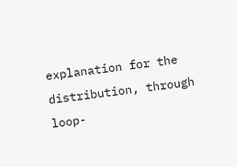explanation for the distribution, through loop-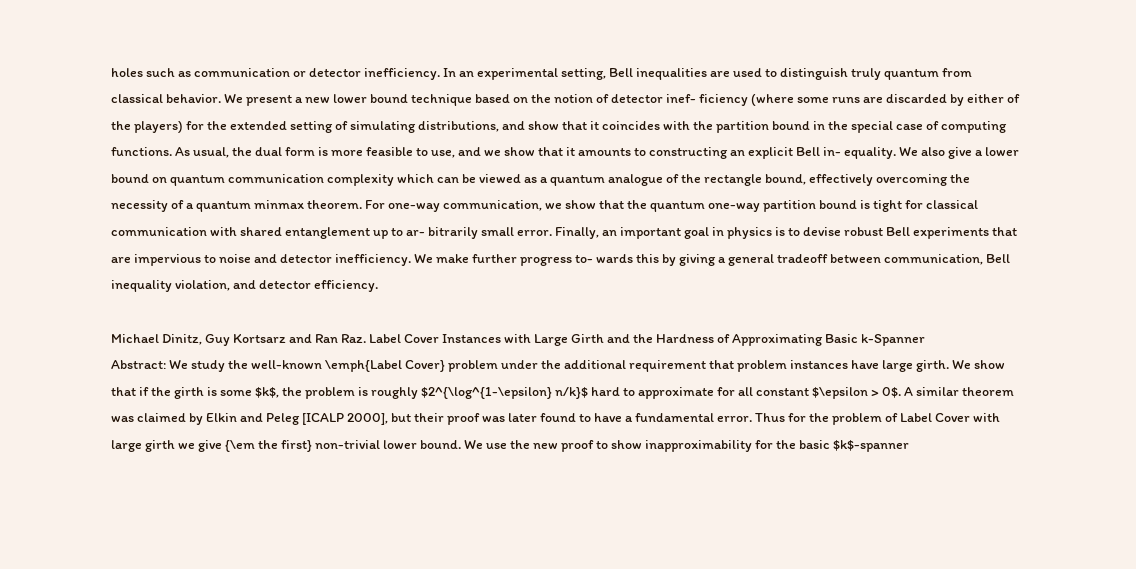holes such as communication or detector inefficiency. In an experimental setting, Bell inequalities are used to distinguish truly quantum from classical behavior. We present a new lower bound technique based on the notion of detector inef- ficiency (where some runs are discarded by either of the players) for the extended setting of simulating distributions, and show that it coincides with the partition bound in the special case of computing functions. As usual, the dual form is more feasible to use, and we show that it amounts to constructing an explicit Bell in- equality. We also give a lower bound on quantum communication complexity which can be viewed as a quantum analogue of the rectangle bound, effectively overcoming the necessity of a quantum minmax theorem. For one-way communication, we show that the quantum one-way partition bound is tight for classical communication with shared entanglement up to ar- bitrarily small error. Finally, an important goal in physics is to devise robust Bell experiments that are impervious to noise and detector inefficiency. We make further progress to- wards this by giving a general tradeoff between communication, Bell inequality violation, and detector efficiency.

Michael Dinitz, Guy Kortsarz and Ran Raz. Label Cover Instances with Large Girth and the Hardness of Approximating Basic k-Spanner
Abstract: We study the well-known \emph{Label Cover} problem under the additional requirement that problem instances have large girth. We show that if the girth is some $k$, the problem is roughly $2^{\log^{1-\epsilon} n/k}$ hard to approximate for all constant $\epsilon > 0$. A similar theorem was claimed by Elkin and Peleg [ICALP 2000], but their proof was later found to have a fundamental error. Thus for the problem of Label Cover with large girth we give {\em the first} non-trivial lower bound. We use the new proof to show inapproximability for the basic $k$-spanner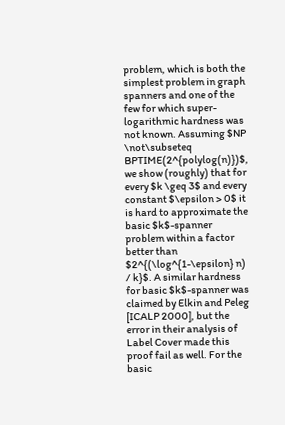problem, which is both the simplest problem in graph spanners and one of the few for which super-logarithmic hardness was not known. Assuming $NP \not\subseteq BPTIME(2^{polylog(n)})$, we show (roughly) that for every $k \geq 3$ and every constant $\epsilon > 0$ it is hard to approximate the basic $k$-spanner problem within a factor better than $2^{(\log^{1-\epsilon} n) / k}$. A similar hardness for basic $k$-spanner was claimed by Elkin and Peleg [ICALP 2000], but the error in their analysis of Label Cover made this proof fail as well. For the basic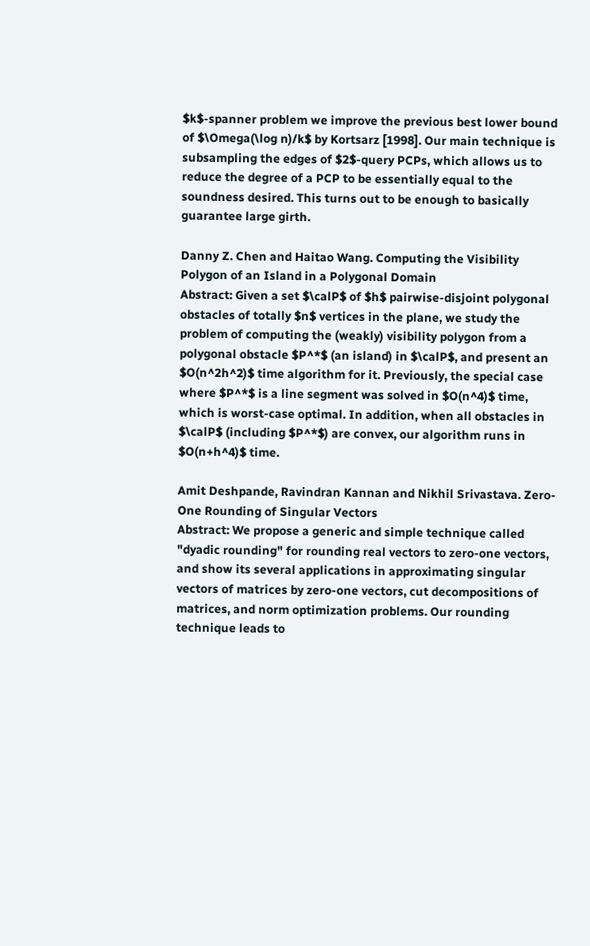$k$-spanner problem we improve the previous best lower bound of $\Omega(\log n)/k$ by Kortsarz [1998]. Our main technique is subsampling the edges of $2$-query PCPs, which allows us to reduce the degree of a PCP to be essentially equal to the soundness desired. This turns out to be enough to basically guarantee large girth.

Danny Z. Chen and Haitao Wang. Computing the Visibility Polygon of an Island in a Polygonal Domain
Abstract: Given a set $\calP$ of $h$ pairwise-disjoint polygonal obstacles of totally $n$ vertices in the plane, we study the problem of computing the (weakly) visibility polygon from a polygonal obstacle $P^*$ (an island) in $\calP$, and present an $O(n^2h^2)$ time algorithm for it. Previously, the special case where $P^*$ is a line segment was solved in $O(n^4)$ time, which is worst-case optimal. In addition, when all obstacles in $\calP$ (including $P^*$) are convex, our algorithm runs in $O(n+h^4)$ time.

Amit Deshpande, Ravindran Kannan and Nikhil Srivastava. Zero-One Rounding of Singular Vectors
Abstract: We propose a generic and simple technique called "dyadic rounding" for rounding real vectors to zero-one vectors, and show its several applications in approximating singular vectors of matrices by zero-one vectors, cut decompositions of matrices, and norm optimization problems. Our rounding technique leads to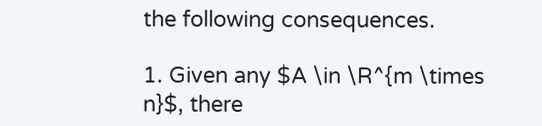the following consequences.

1. Given any $A \in \R^{m \times n}$, there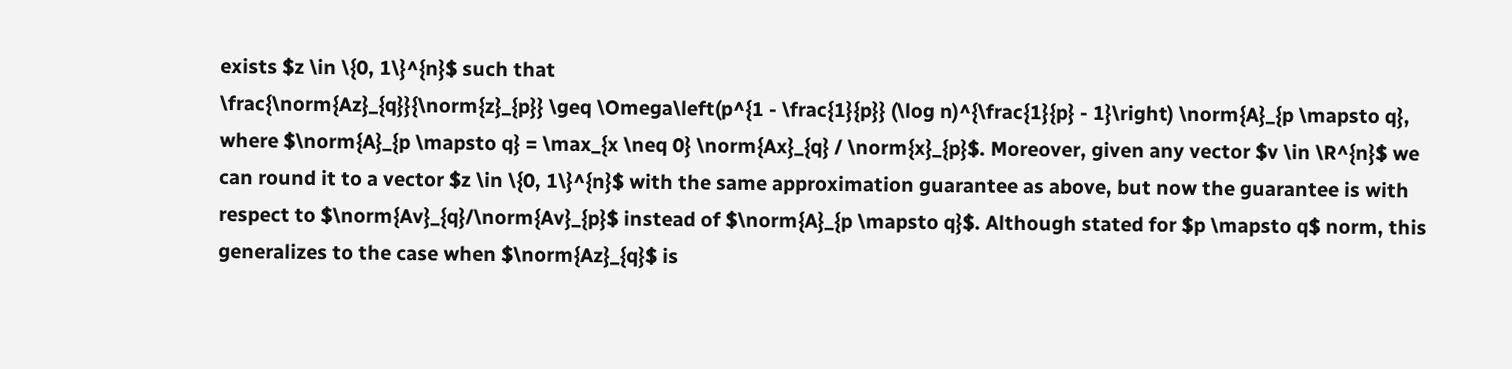exists $z \in \{0, 1\}^{n}$ such that
\frac{\norm{Az}_{q}}{\norm{z}_{p}} \geq \Omega\left(p^{1 - \frac{1}{p}} (\log n)^{\frac{1}{p} - 1}\right) \norm{A}_{p \mapsto q},
where $\norm{A}_{p \mapsto q} = \max_{x \neq 0} \norm{Ax}_{q} / \norm{x}_{p}$. Moreover, given any vector $v \in \R^{n}$ we can round it to a vector $z \in \{0, 1\}^{n}$ with the same approximation guarantee as above, but now the guarantee is with respect to $\norm{Av}_{q}/\norm{Av}_{p}$ instead of $\norm{A}_{p \mapsto q}$. Although stated for $p \mapsto q$ norm, this generalizes to the case when $\norm{Az}_{q}$ is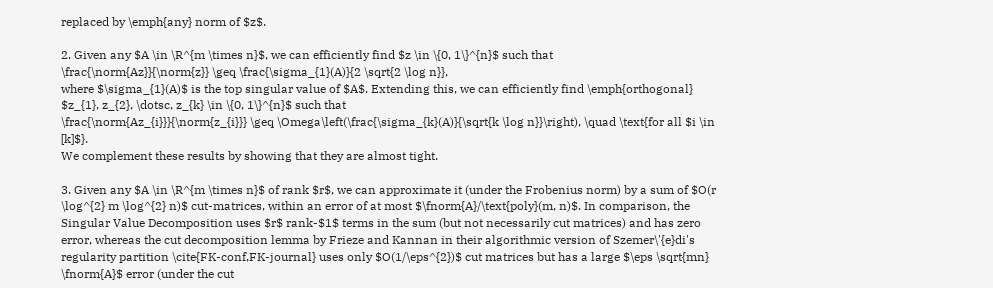replaced by \emph{any} norm of $z$.

2. Given any $A \in \R^{m \times n}$, we can efficiently find $z \in \{0, 1\}^{n}$ such that
\frac{\norm{Az}}{\norm{z}} \geq \frac{\sigma_{1}(A)}{2 \sqrt{2 \log n}},
where $\sigma_{1}(A)$ is the top singular value of $A$. Extending this, we can efficiently find \emph{orthogonal} $z_{1}, z_{2}, \dotsc, z_{k} \in \{0, 1\}^{n}$ such that
\frac{\norm{Az_{i}}}{\norm{z_{i}}} \geq \Omega\left(\frac{\sigma_{k}(A)}{\sqrt{k \log n}}\right), \quad \text{for all $i \in [k]$}.
We complement these results by showing that they are almost tight.

3. Given any $A \in \R^{m \times n}$ of rank $r$, we can approximate it (under the Frobenius norm) by a sum of $O(r \log^{2} m \log^{2} n)$ cut-matrices, within an error of at most $\fnorm{A}/\text{poly}(m, n)$. In comparison, the Singular Value Decomposition uses $r$ rank-$1$ terms in the sum (but not necessarily cut matrices) and has zero error, whereas the cut decomposition lemma by Frieze and Kannan in their algorithmic version of Szemer\'{e}di's regularity partition \cite{FK-conf,FK-journal} uses only $O(1/\eps^{2})$ cut matrices but has a large $\eps \sqrt{mn} \fnorm{A}$ error (under the cut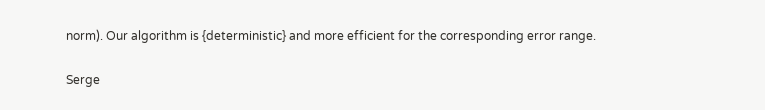norm). Our algorithm is {deterministic} and more efficient for the corresponding error range.

Serge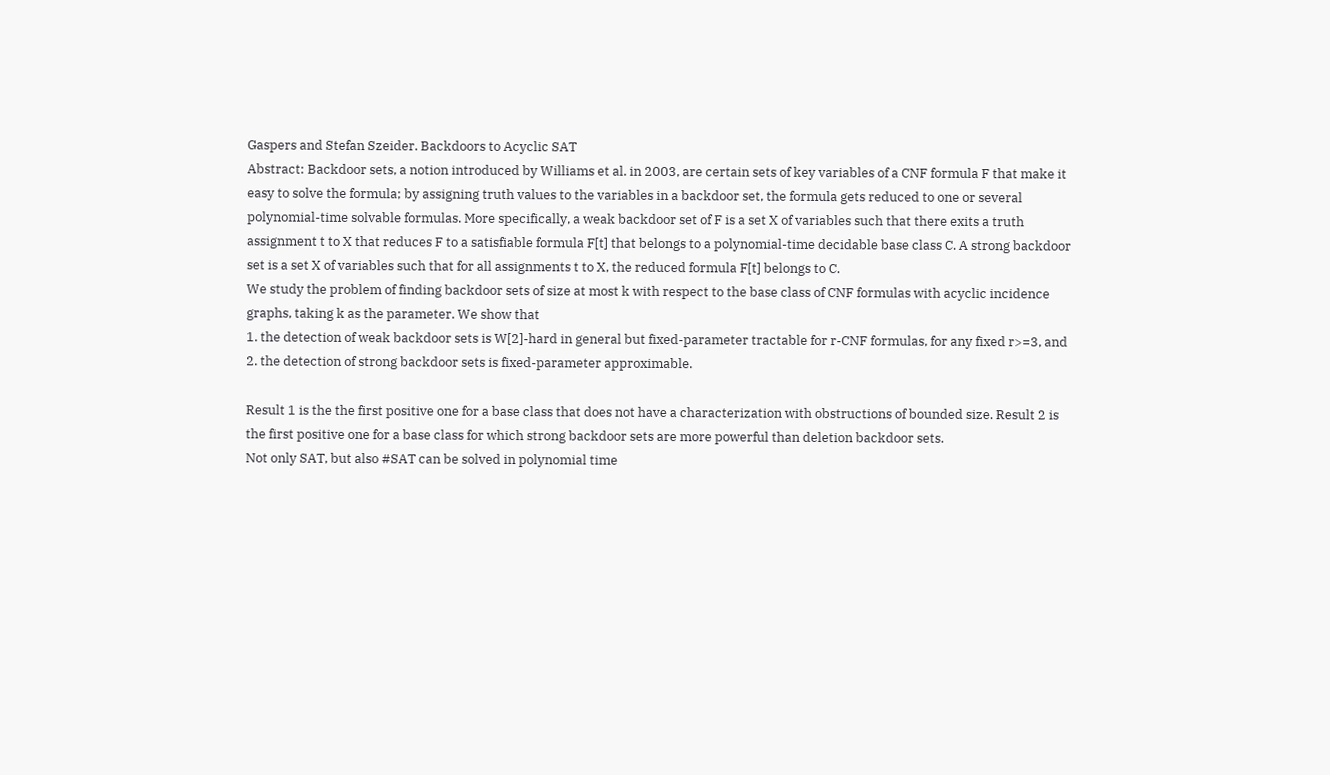Gaspers and Stefan Szeider. Backdoors to Acyclic SAT
Abstract: Backdoor sets, a notion introduced by Williams et al. in 2003, are certain sets of key variables of a CNF formula F that make it easy to solve the formula; by assigning truth values to the variables in a backdoor set, the formula gets reduced to one or several polynomial-time solvable formulas. More specifically, a weak backdoor set of F is a set X of variables such that there exits a truth assignment t to X that reduces F to a satisfiable formula F[t] that belongs to a polynomial-time decidable base class C. A strong backdoor set is a set X of variables such that for all assignments t to X, the reduced formula F[t] belongs to C.
We study the problem of finding backdoor sets of size at most k with respect to the base class of CNF formulas with acyclic incidence graphs, taking k as the parameter. We show that
1. the detection of weak backdoor sets is W[2]-hard in general but fixed-parameter tractable for r-CNF formulas, for any fixed r>=3, and
2. the detection of strong backdoor sets is fixed-parameter approximable.

Result 1 is the the first positive one for a base class that does not have a characterization with obstructions of bounded size. Result 2 is the first positive one for a base class for which strong backdoor sets are more powerful than deletion backdoor sets.
Not only SAT, but also #SAT can be solved in polynomial time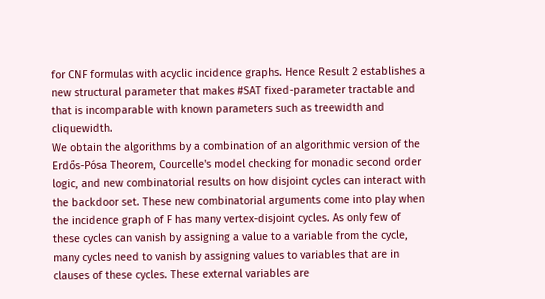for CNF formulas with acyclic incidence graphs. Hence Result 2 establishes a new structural parameter that makes #SAT fixed-parameter tractable and that is incomparable with known parameters such as treewidth and cliquewidth.
We obtain the algorithms by a combination of an algorithmic version of the Erdős-Pósa Theorem, Courcelle's model checking for monadic second order logic, and new combinatorial results on how disjoint cycles can interact with the backdoor set. These new combinatorial arguments come into play when the incidence graph of F has many vertex-disjoint cycles. As only few of these cycles can vanish by assigning a value to a variable from the cycle, many cycles need to vanish by assigning values to variables that are in clauses of these cycles. These external variables are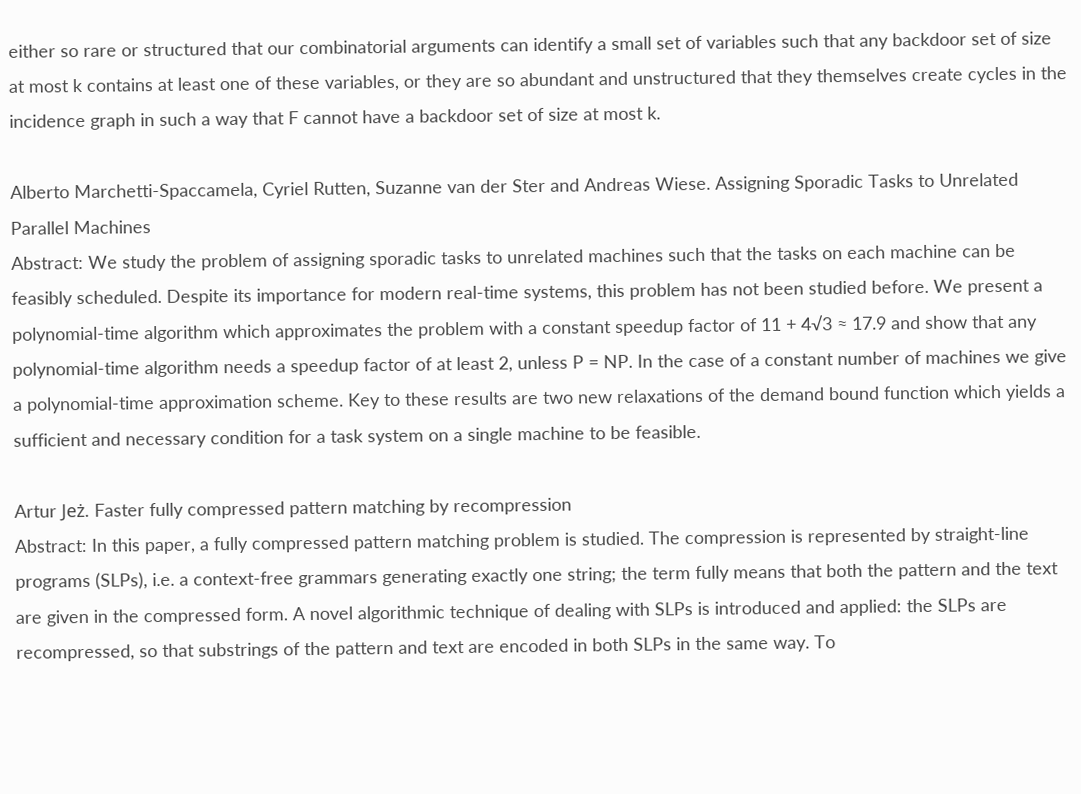either so rare or structured that our combinatorial arguments can identify a small set of variables such that any backdoor set of size at most k contains at least one of these variables, or they are so abundant and unstructured that they themselves create cycles in the incidence graph in such a way that F cannot have a backdoor set of size at most k.

Alberto Marchetti-Spaccamela, Cyriel Rutten, Suzanne van der Ster and Andreas Wiese. Assigning Sporadic Tasks to Unrelated Parallel Machines
Abstract: We study the problem of assigning sporadic tasks to unrelated machines such that the tasks on each machine can be feasibly scheduled. Despite its importance for modern real-time systems, this problem has not been studied before. We present a polynomial-time algorithm which approximates the problem with a constant speedup factor of 11 + 4√3 ≈ 17.9 and show that any polynomial-time algorithm needs a speedup factor of at least 2, unless P = NP. In the case of a constant number of machines we give a polynomial-time approximation scheme. Key to these results are two new relaxations of the demand bound function which yields a sufficient and necessary condition for a task system on a single machine to be feasible.

Artur Jeż. Faster fully compressed pattern matching by recompression
Abstract: In this paper, a fully compressed pattern matching problem is studied. The compression is represented by straight-line programs (SLPs), i.e. a context-free grammars generating exactly one string; the term fully means that both the pattern and the text are given in the compressed form. A novel algorithmic technique of dealing with SLPs is introduced and applied: the SLPs are recompressed, so that substrings of the pattern and text are encoded in both SLPs in the same way. To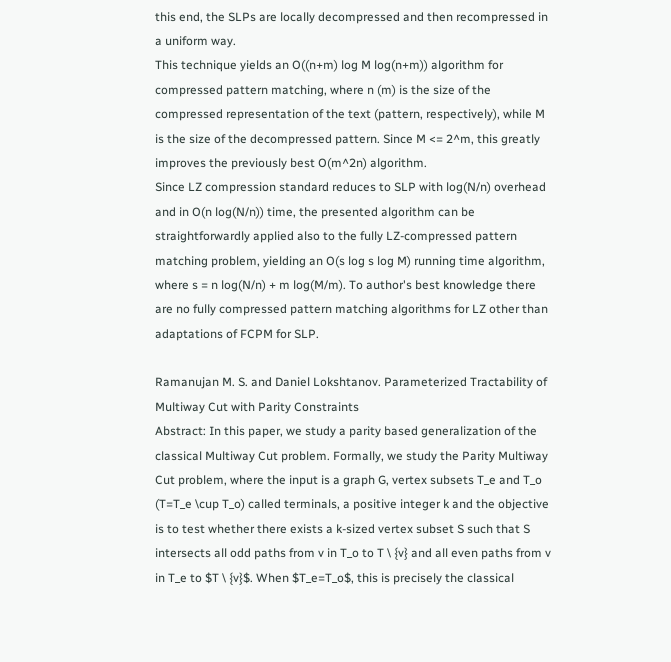this end, the SLPs are locally decompressed and then recompressed in a uniform way.
This technique yields an O((n+m) log M log(n+m)) algorithm for compressed pattern matching, where n (m) is the size of the compressed representation of the text (pattern, respectively), while M is the size of the decompressed pattern. Since M <= 2^m, this greatly improves the previously best O(m^2n) algorithm.
Since LZ compression standard reduces to SLP with log(N/n) overhead and in O(n log(N/n)) time, the presented algorithm can be straightforwardly applied also to the fully LZ-compressed pattern matching problem, yielding an O(s log s log M) running time algorithm, where s = n log(N/n) + m log(M/m). To author's best knowledge there are no fully compressed pattern matching algorithms for LZ other than adaptations of FCPM for SLP.

Ramanujan M. S. and Daniel Lokshtanov. Parameterized Tractability of Multiway Cut with Parity Constraints
Abstract: In this paper, we study a parity based generalization of the classical Multiway Cut problem. Formally, we study the Parity Multiway Cut problem, where the input is a graph G, vertex subsets T_e and T_o (T=T_e \cup T_o) called terminals, a positive integer k and the objective is to test whether there exists a k-sized vertex subset S such that S intersects all odd paths from v in T_o to T \ {v} and all even paths from v in T_e to $T \ {v}$. When $T_e=T_o$, this is precisely the classical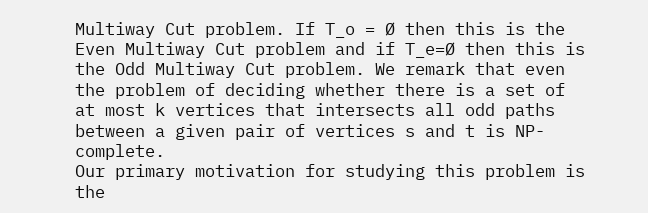Multiway Cut problem. If T_o = Ø then this is the Even Multiway Cut problem and if T_e=Ø then this is the Odd Multiway Cut problem. We remark that even the problem of deciding whether there is a set of at most k vertices that intersects all odd paths between a given pair of vertices s and t is NP-complete.
Our primary motivation for studying this problem is the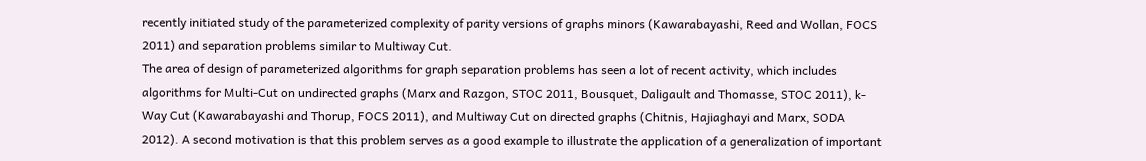recently initiated study of the parameterized complexity of parity versions of graphs minors (Kawarabayashi, Reed and Wollan, FOCS 2011) and separation problems similar to Multiway Cut.
The area of design of parameterized algorithms for graph separation problems has seen a lot of recent activity, which includes algorithms for Multi-Cut on undirected graphs (Marx and Razgon, STOC 2011, Bousquet, Daligault and Thomasse, STOC 2011), k-Way Cut (Kawarabayashi and Thorup, FOCS 2011), and Multiway Cut on directed graphs (Chitnis, Hajiaghayi and Marx, SODA 2012). A second motivation is that this problem serves as a good example to illustrate the application of a generalization of important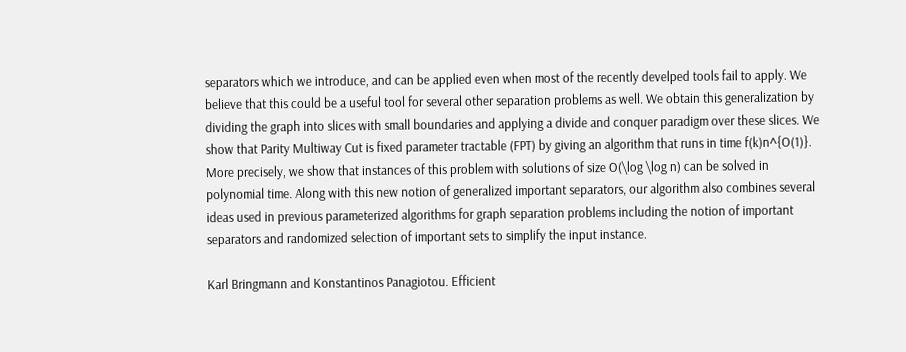separators which we introduce, and can be applied even when most of the recently develped tools fail to apply. We believe that this could be a useful tool for several other separation problems as well. We obtain this generalization by dividing the graph into slices with small boundaries and applying a divide and conquer paradigm over these slices. We show that Parity Multiway Cut is fixed parameter tractable (FPT) by giving an algorithm that runs in time f(k)n^{O(1)}. More precisely, we show that instances of this problem with solutions of size O(\log \log n) can be solved in polynomial time. Along with this new notion of generalized important separators, our algorithm also combines several ideas used in previous parameterized algorithms for graph separation problems including the notion of important separators and randomized selection of important sets to simplify the input instance.

Karl Bringmann and Konstantinos Panagiotou. Efficient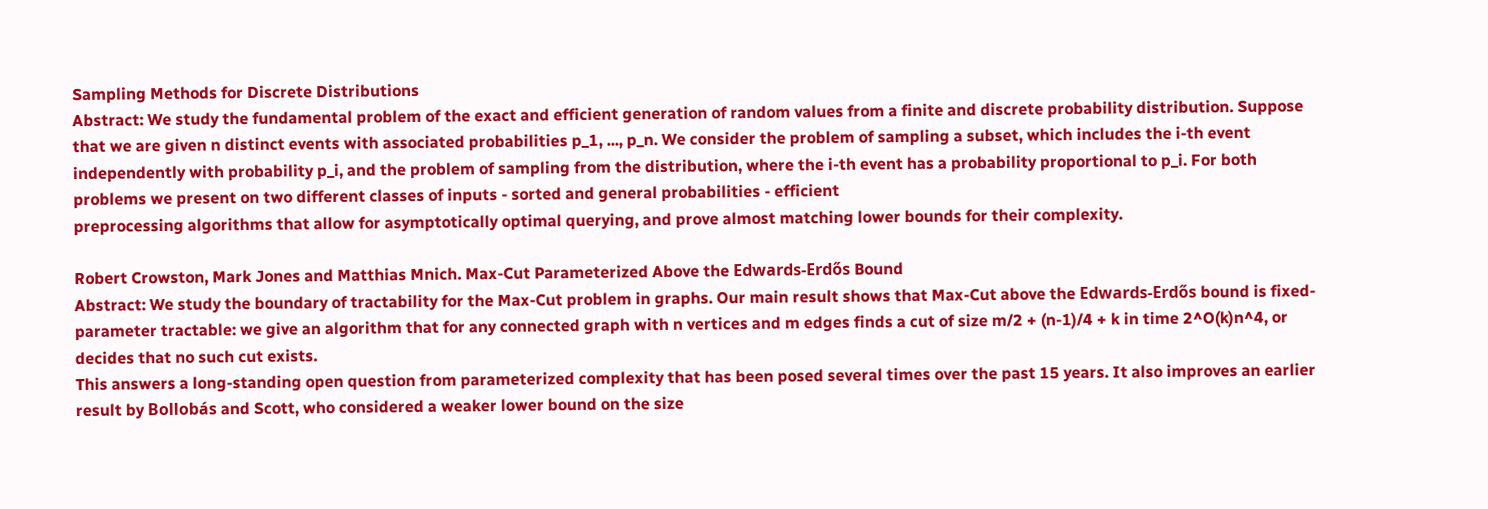Sampling Methods for Discrete Distributions
Abstract: We study the fundamental problem of the exact and efficient generation of random values from a finite and discrete probability distribution. Suppose that we are given n distinct events with associated probabilities p_1, ..., p_n. We consider the problem of sampling a subset, which includes the i-th event independently with probability p_i, and the problem of sampling from the distribution, where the i-th event has a probability proportional to p_i. For both problems we present on two different classes of inputs - sorted and general probabilities - efficient
preprocessing algorithms that allow for asymptotically optimal querying, and prove almost matching lower bounds for their complexity.

Robert Crowston, Mark Jones and Matthias Mnich. Max-Cut Parameterized Above the Edwards-Erdős Bound
Abstract: We study the boundary of tractability for the Max-Cut problem in graphs. Our main result shows that Max-Cut above the Edwards-Erdős bound is fixed-parameter tractable: we give an algorithm that for any connected graph with n vertices and m edges finds a cut of size m/2 + (n-1)/4 + k in time 2^O(k)n^4, or decides that no such cut exists.
This answers a long-standing open question from parameterized complexity that has been posed several times over the past 15 years. It also improves an earlier result by Bollobás and Scott, who considered a weaker lower bound on the size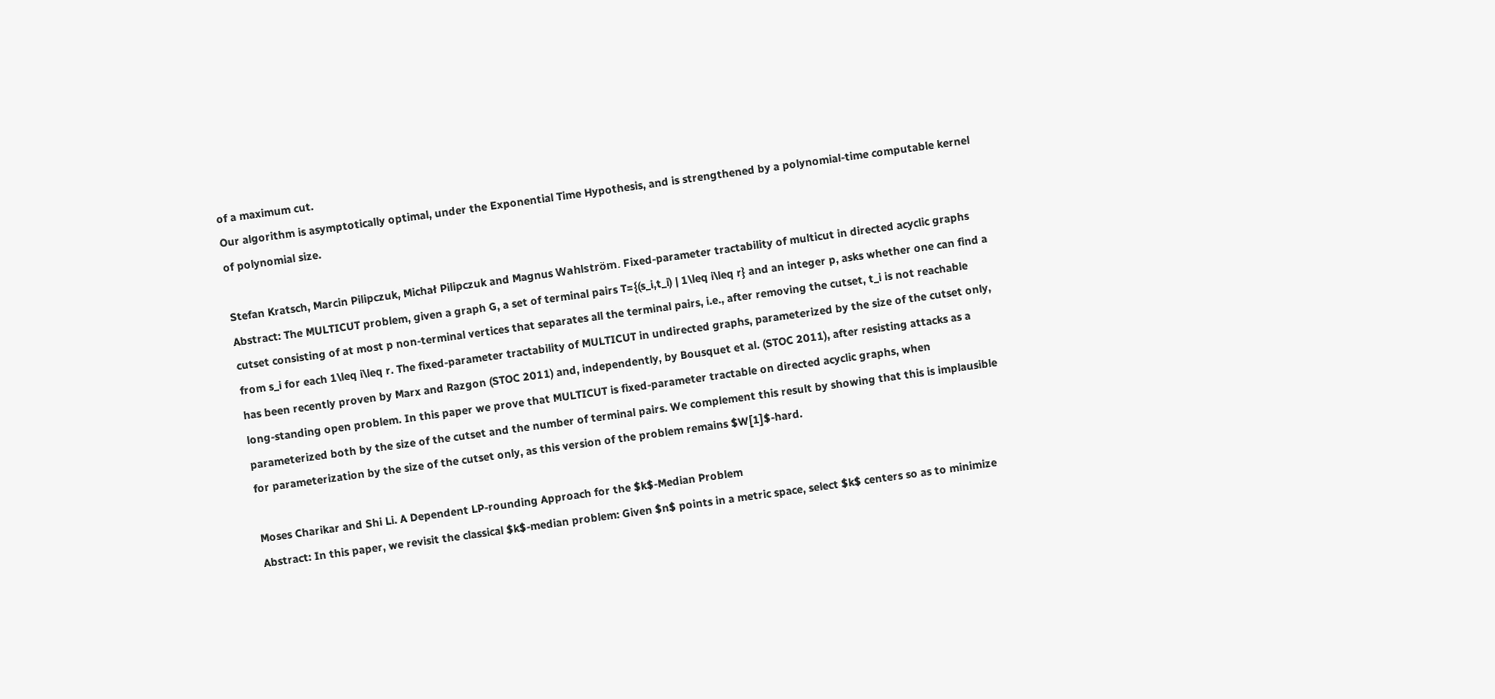of a maximum cut.
Our algorithm is asymptotically optimal, under the Exponential Time Hypothesis, and is strengthened by a polynomial-time computable kernel of polynomial size.

Stefan Kratsch, Marcin Pilipczuk, Michał Pilipczuk and Magnus Wahlström. Fixed-parameter tractability of multicut in directed acyclic graphs
Abstract: The MULTICUT problem, given a graph G, a set of terminal pairs T={(s_i,t_i) | 1\leq i\leq r} and an integer p, asks whether one can find a cutset consisting of at most p non-terminal vertices that separates all the terminal pairs, i.e., after removing the cutset, t_i is not reachable from s_i for each 1\leq i\leq r. The fixed-parameter tractability of MULTICUT in undirected graphs, parameterized by the size of the cutset only, has been recently proven by Marx and Razgon (STOC 2011) and, independently, by Bousquet et al. (STOC 2011), after resisting attacks as a long-standing open problem. In this paper we prove that MULTICUT is fixed-parameter tractable on directed acyclic graphs, when parameterized both by the size of the cutset and the number of terminal pairs. We complement this result by showing that this is implausible for parameterization by the size of the cutset only, as this version of the problem remains $W[1]$-hard.

Moses Charikar and Shi Li. A Dependent LP-rounding Approach for the $k$-Median Problem
Abstract: In this paper, we revisit the classical $k$-median problem: Given $n$ points in a metric space, select $k$ centers so as to minimize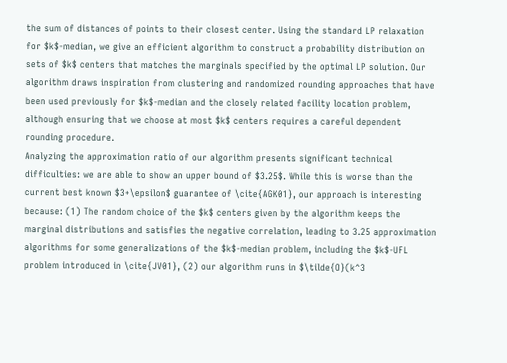the sum of distances of points to their closest center. Using the standard LP relaxation for $k$-median, we give an efficient algorithm to construct a probability distribution on sets of $k$ centers that matches the marginals specified by the optimal LP solution. Our algorithm draws inspiration from clustering and randomized rounding approaches that have been used previously for $k$-median and the closely related facility location problem, although ensuring that we choose at most $k$ centers requires a careful dependent rounding procedure.
Analyzing the approximation ratio of our algorithm presents significant technical difficulties: we are able to show an upper bound of $3.25$. While this is worse than the current best known $3+\epsilon$ guarantee of \cite{AGK01}, our approach is interesting because: (1) The random choice of the $k$ centers given by the algorithm keeps the marginal distributions and satisfies the negative correlation, leading to 3.25 approximation algorithms for some generalizations of the $k$-median problem, including the $k$-UFL problem introduced in \cite{JV01}, (2) our algorithm runs in $\tilde{O}(k^3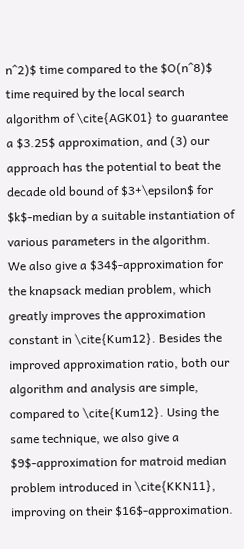n^2)$ time compared to the $O(n^8)$ time required by the local search algorithm of \cite{AGK01} to guarantee a $3.25$ approximation, and (3) our approach has the potential to beat the decade old bound of $3+\epsilon$ for $k$-median by a suitable instantiation of various parameters in the algorithm.
We also give a $34$-approximation for the knapsack median problem, which greatly improves the approximation constant in \cite{Kum12}. Besides the improved approximation ratio, both our algorithm and analysis are simple, compared to \cite{Kum12}. Using the same technique, we also give a $9$-approximation for matroid median problem introduced in \cite{KKN11}, improving on their $16$-approximation.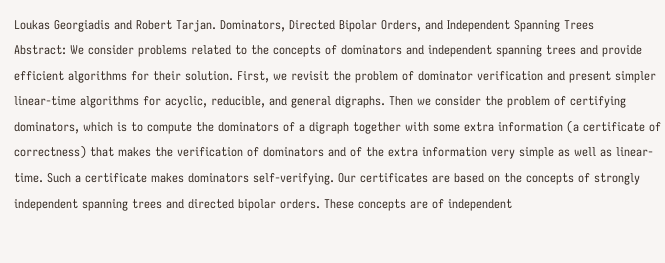Loukas Georgiadis and Robert Tarjan. Dominators, Directed Bipolar Orders, and Independent Spanning Trees
Abstract: We consider problems related to the concepts of dominators and independent spanning trees and provide efficient algorithms for their solution. First, we revisit the problem of dominator verification and present simpler linear-time algorithms for acyclic, reducible, and general digraphs. Then we consider the problem of certifying dominators, which is to compute the dominators of a digraph together with some extra information (a certificate of correctness) that makes the verification of dominators and of the extra information very simple as well as linear-time. Such a certificate makes dominators self-verifying. Our certificates are based on the concepts of strongly independent spanning trees and directed bipolar orders. These concepts are of independent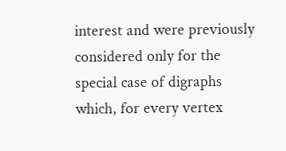interest and were previously considered only for the special case of digraphs which, for every vertex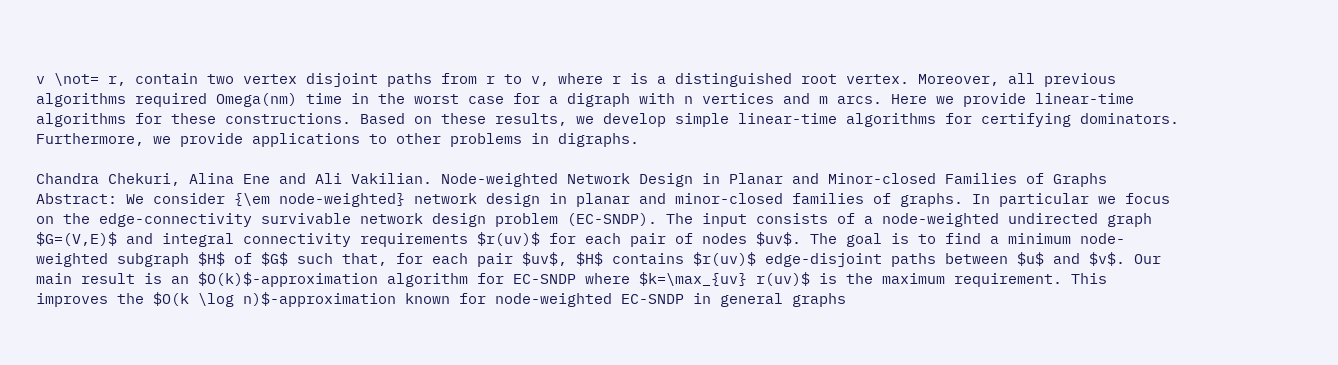v \not= r, contain two vertex disjoint paths from r to v, where r is a distinguished root vertex. Moreover, all previous algorithms required Omega(nm) time in the worst case for a digraph with n vertices and m arcs. Here we provide linear-time algorithms for these constructions. Based on these results, we develop simple linear-time algorithms for certifying dominators. Furthermore, we provide applications to other problems in digraphs.

Chandra Chekuri, Alina Ene and Ali Vakilian. Node-weighted Network Design in Planar and Minor-closed Families of Graphs
Abstract: We consider {\em node-weighted} network design in planar and minor-closed families of graphs. In particular we focus on the edge-connectivity survivable network design problem (EC-SNDP). The input consists of a node-weighted undirected graph $G=(V,E)$ and integral connectivity requirements $r(uv)$ for each pair of nodes $uv$. The goal is to find a minimum node-weighted subgraph $H$ of $G$ such that, for each pair $uv$, $H$ contains $r(uv)$ edge-disjoint paths between $u$ and $v$. Our main result is an $O(k)$-approximation algorithm for EC-SNDP where $k=\max_{uv} r(uv)$ is the maximum requirement. This improves the $O(k \log n)$-approximation known for node-weighted EC-SNDP in general graphs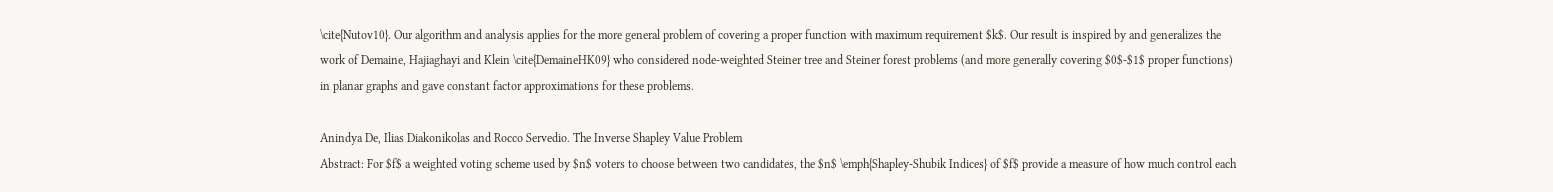\cite{Nutov10}. Our algorithm and analysis applies for the more general problem of covering a proper function with maximum requirement $k$. Our result is inspired by and generalizes the work of Demaine, Hajiaghayi and Klein \cite{DemaineHK09} who considered node-weighted Steiner tree and Steiner forest problems (and more generally covering $0$-$1$ proper functions) in planar graphs and gave constant factor approximations for these problems.

Anindya De, Ilias Diakonikolas and Rocco Servedio. The Inverse Shapley Value Problem
Abstract: For $f$ a weighted voting scheme used by $n$ voters to choose between two candidates, the $n$ \emph{Shapley-Shubik Indices} of $f$ provide a measure of how much control each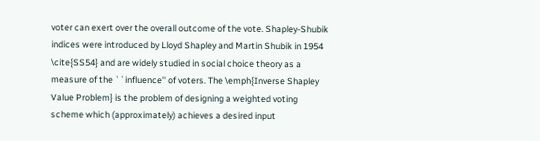voter can exert over the overall outcome of the vote. Shapley-Shubik indices were introduced by Lloyd Shapley and Martin Shubik in 1954 \cite{SS54} and are widely studied in social choice theory as a measure of the ``influence'' of voters. The \emph{Inverse Shapley Value Problem} is the problem of designing a weighted voting scheme which (approximately) achieves a desired input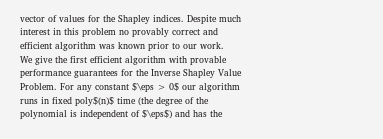vector of values for the Shapley indices. Despite much interest in this problem no provably correct and efficient algorithm was known prior to our work.
We give the first efficient algorithm with provable performance guarantees for the Inverse Shapley Value Problem. For any constant $\eps > 0$ our algorithm runs in fixed poly$(n)$ time (the degree of the polynomial is independent of $\eps$) and has the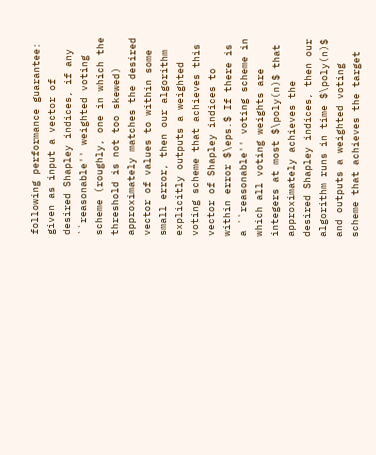following performance guarantee: given as input a vector of desired Shapley indices, if any ``reasonable'' weighted voting scheme (roughly, one in which the threshold is not too skewed) approximately matches the desired vector of values to within some small error, then our algorithm explicitly outputs a weighted voting scheme that achieves this vector of Shapley indices to within error $\eps.$ If there is a ``reasonable'' voting scheme in which all voting weights are integers at most $\poly(n)$ that approximately achieves the desired Shapley indices, then our algorithm runs in time $\poly(n)$ and outputs a weighted voting scheme that achieves the target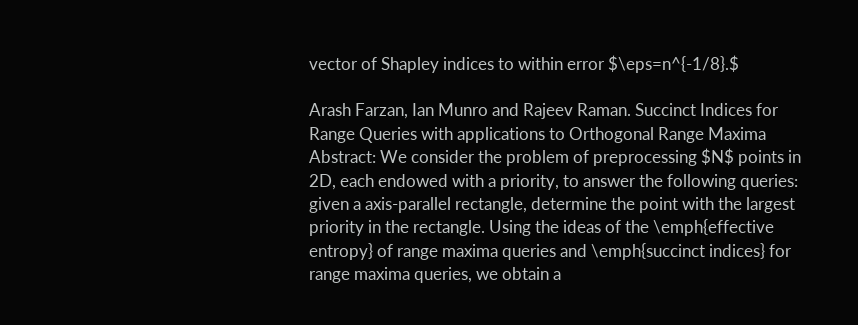vector of Shapley indices to within error $\eps=n^{-1/8}.$

Arash Farzan, Ian Munro and Rajeev Raman. Succinct Indices for Range Queries with applications to Orthogonal Range Maxima
Abstract: We consider the problem of preprocessing $N$ points in 2D, each endowed with a priority, to answer the following queries: given a axis-parallel rectangle, determine the point with the largest priority in the rectangle. Using the ideas of the \emph{effective entropy} of range maxima queries and \emph{succinct indices} for range maxima queries, we obtain a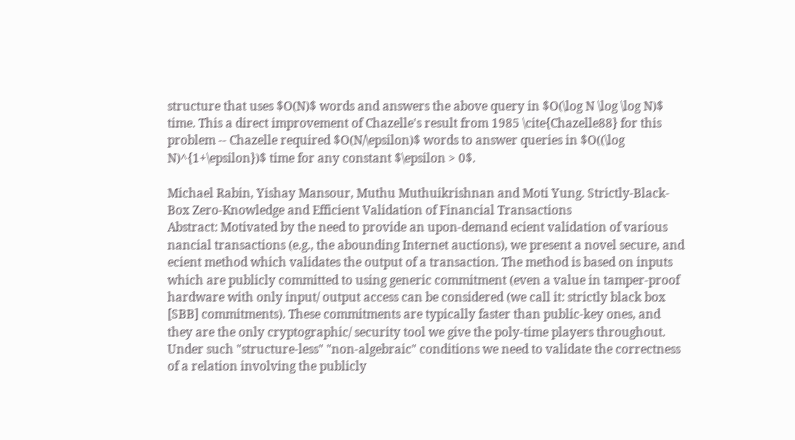structure that uses $O(N)$ words and answers the above query in $O(\log N \log \log N)$ time. This a direct improvement of Chazelle's result from 1985 \cite{Chazelle88} for this problem -- Chazelle required $O(N/\epsilon)$ words to answer queries in $O((\log N)^{1+\epsilon})$ time for any constant $\epsilon > 0$.

Michael Rabin, Yishay Mansour, Muthu Muthuikrishnan and Moti Yung. Strictly-Black-Box Zero-Knowledge and Efficient Validation of Financial Transactions
Abstract: Motivated by the need to provide an upon-demand ecient validation of various nancial transactions (e.g., the abounding Internet auctions), we present a novel secure, and ecient method which validates the output of a transaction. The method is based on inputs which are publicly committed to using generic commitment (even a value in tamper-proof hardware with only input/ output access can be considered (we call it: strictly black box [SBB] commitments). These commitments are typically faster than public-key ones, and they are the only cryptographic/ security tool we give the poly-time players throughout. Under such "structure-less" "non-algebraic" conditions we need to validate the correctness of a relation involving the publicly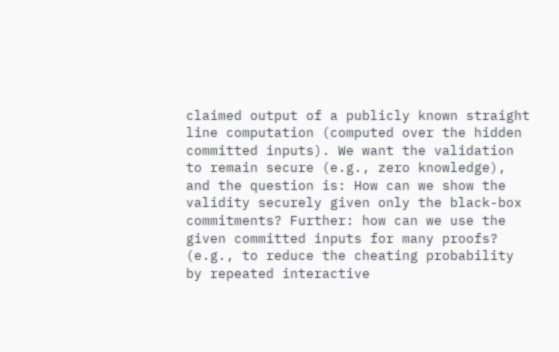claimed output of a publicly known straight line computation (computed over the hidden committed inputs). We want the validation to remain secure (e.g., zero knowledge), and the question is: How can we show the validity securely given only the black-box commitments? Further: how can we use the given committed inputs for many proofs? (e.g., to reduce the cheating probability by repeated interactive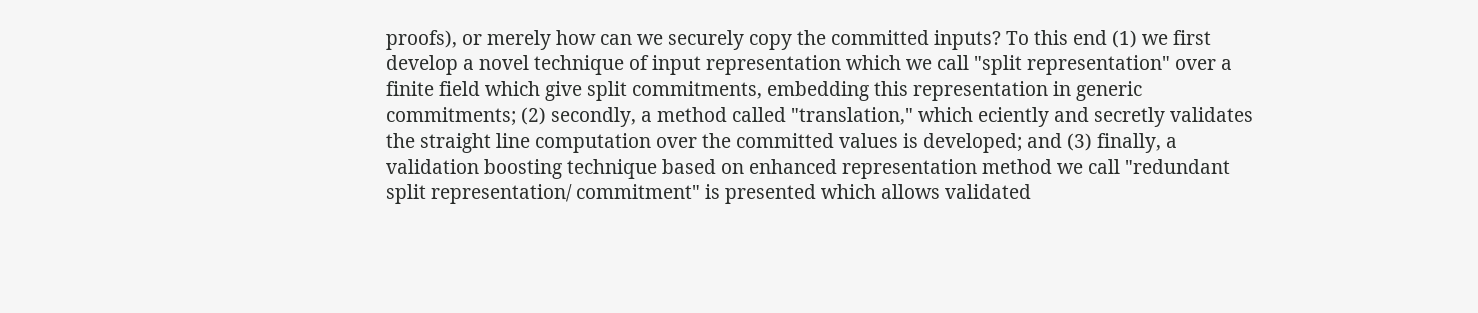proofs), or merely how can we securely copy the committed inputs? To this end (1) we first develop a novel technique of input representation which we call "split representation" over a finite field which give split commitments, embedding this representation in generic commitments; (2) secondly, a method called "translation," which eciently and secretly validates the straight line computation over the committed values is developed; and (3) finally, a validation boosting technique based on enhanced representation method we call "redundant split representation/ commitment" is presented which allows validated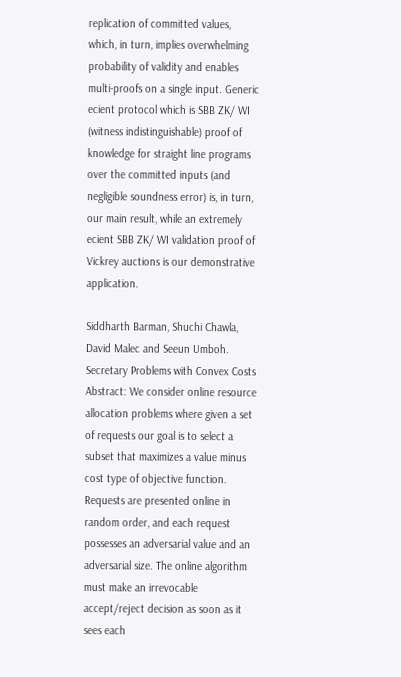replication of committed values, which, in turn, implies overwhelming probability of validity and enables multi-proofs on a single input. Generic ecient protocol which is SBB ZK/ WI (witness indistinguishable) proof of knowledge for straight line programs over the committed inputs (and negligible soundness error) is, in turn, our main result, while an extremely ecient SBB ZK/ WI validation proof of Vickrey auctions is our demonstrative application.

Siddharth Barman, Shuchi Chawla, David Malec and Seeun Umboh. Secretary Problems with Convex Costs
Abstract: We consider online resource allocation problems where given a set of requests our goal is to select a subset that maximizes a value minus cost type of objective function. Requests are presented online in random order, and each request possesses an adversarial value and an adversarial size. The online algorithm must make an irrevocable accept/reject decision as soon as it sees each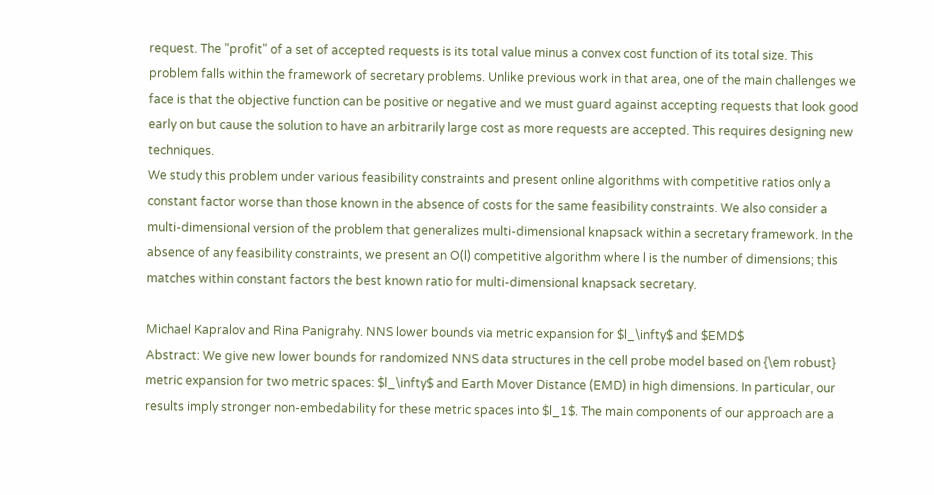request. The "profit" of a set of accepted requests is its total value minus a convex cost function of its total size. This problem falls within the framework of secretary problems. Unlike previous work in that area, one of the main challenges we face is that the objective function can be positive or negative and we must guard against accepting requests that look good early on but cause the solution to have an arbitrarily large cost as more requests are accepted. This requires designing new techniques.
We study this problem under various feasibility constraints and present online algorithms with competitive ratios only a constant factor worse than those known in the absence of costs for the same feasibility constraints. We also consider a multi-dimensional version of the problem that generalizes multi-dimensional knapsack within a secretary framework. In the absence of any feasibility constraints, we present an O(l) competitive algorithm where l is the number of dimensions; this matches within constant factors the best known ratio for multi-dimensional knapsack secretary.

Michael Kapralov and Rina Panigrahy. NNS lower bounds via metric expansion for $l_\infty$ and $EMD$
Abstract: We give new lower bounds for randomized NNS data structures in the cell probe model based on {\em robust} metric expansion for two metric spaces: $l_\infty$ and Earth Mover Distance (EMD) in high dimensions. In particular, our results imply stronger non-embedability for these metric spaces into $l_1$. The main components of our approach are a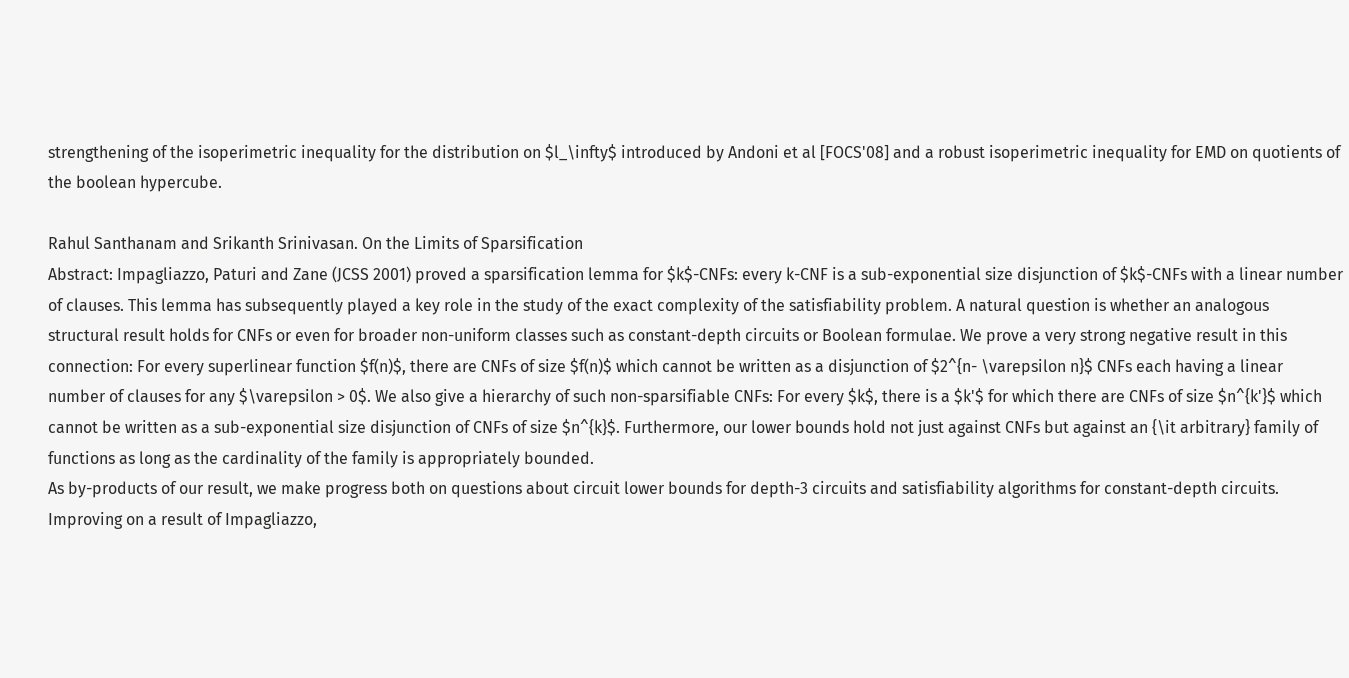strengthening of the isoperimetric inequality for the distribution on $l_\infty$ introduced by Andoni et al [FOCS'08] and a robust isoperimetric inequality for EMD on quotients of the boolean hypercube.

Rahul Santhanam and Srikanth Srinivasan. On the Limits of Sparsification
Abstract: Impagliazzo, Paturi and Zane (JCSS 2001) proved a sparsification lemma for $k$-CNFs: every k-CNF is a sub-exponential size disjunction of $k$-CNFs with a linear number of clauses. This lemma has subsequently played a key role in the study of the exact complexity of the satisfiability problem. A natural question is whether an analogous structural result holds for CNFs or even for broader non-uniform classes such as constant-depth circuits or Boolean formulae. We prove a very strong negative result in this connection: For every superlinear function $f(n)$, there are CNFs of size $f(n)$ which cannot be written as a disjunction of $2^{n- \varepsilon n}$ CNFs each having a linear number of clauses for any $\varepsilon > 0$. We also give a hierarchy of such non-sparsifiable CNFs: For every $k$, there is a $k'$ for which there are CNFs of size $n^{k'}$ which cannot be written as a sub-exponential size disjunction of CNFs of size $n^{k}$. Furthermore, our lower bounds hold not just against CNFs but against an {\it arbitrary} family of functions as long as the cardinality of the family is appropriately bounded.
As by-products of our result, we make progress both on questions about circuit lower bounds for depth-3 circuits and satisfiability algorithms for constant-depth circuits. Improving on a result of Impagliazzo,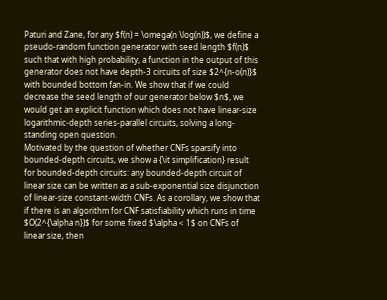Paturi and Zane, for any $f(n) = \omega(n \log(n))$, we define a pseudo-random function generator with seed length $f(n)$ such that with high probability, a function in the output of this generator does not have depth-3 circuits of size $2^{n-o(n)}$ with bounded bottom fan-in. We show that if we could decrease the seed length of our generator below $n$, we would get an explicit function which does not have linear-size logarithmic-depth series-parallel circuits, solving a long-standing open question.
Motivated by the question of whether CNFs sparsify into bounded-depth circuits, we show a {\it simplification} result for bounded-depth circuits: any bounded-depth circuit of linear size can be written as a sub-exponential size disjunction of linear-size constant-width CNFs. As a corollary, we show that if there is an algorithm for CNF satisfiability which runs in time $O(2^{\alpha n})$ for some fixed $\alpha < 1$ on CNFs of linear size, then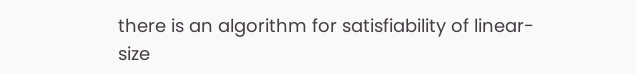there is an algorithm for satisfiability of linear-size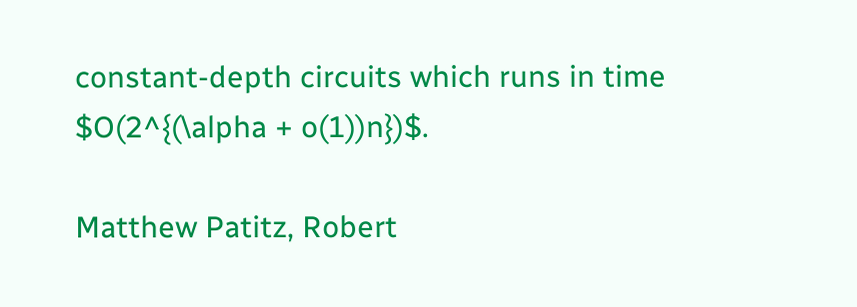constant-depth circuits which runs in time $O(2^{(\alpha + o(1))n})$.

Matthew Patitz, Robert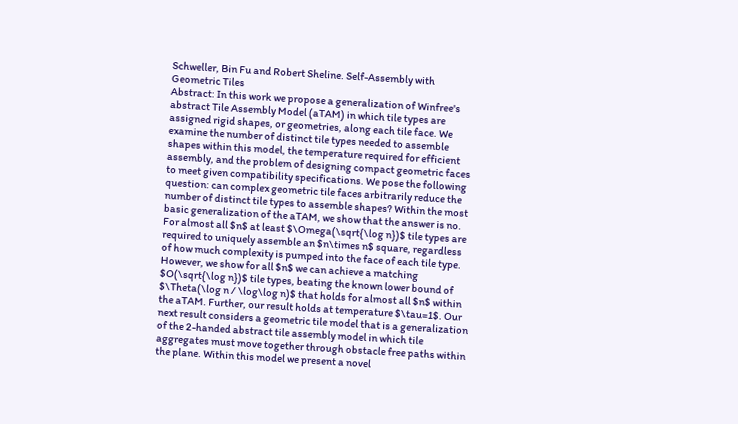Schweller, Bin Fu and Robert Sheline. Self-Assembly with Geometric Tiles
Abstract: In this work we propose a generalization of Winfree's abstract Tile Assembly Model (aTAM) in which tile types are assigned rigid shapes, or geometries, along each tile face. We examine the number of distinct tile types needed to assemble shapes within this model, the temperature required for efficient assembly, and the problem of designing compact geometric faces to meet given compatibility specifications. We pose the following question: can complex geometric tile faces arbitrarily reduce the number of distinct tile types to assemble shapes? Within the most basic generalization of the aTAM, we show that the answer is no. For almost all $n$ at least $\Omega(\sqrt{\log n})$ tile types are required to uniquely assemble an $n\times n$ square, regardless of how much complexity is pumped into the face of each tile type. However, we show for all $n$ we can achieve a matching $O(\sqrt{\log n})$ tile types, beating the known lower bound of $\Theta(\log n / \log\log n)$ that holds for almost all $n$ within the aTAM. Further, our result holds at temperature $\tau=1$. Our next result considers a geometric tile model that is a generalization of the 2-handed abstract tile assembly model in which tile aggregates must move together through obstacle free paths within the plane. Within this model we present a novel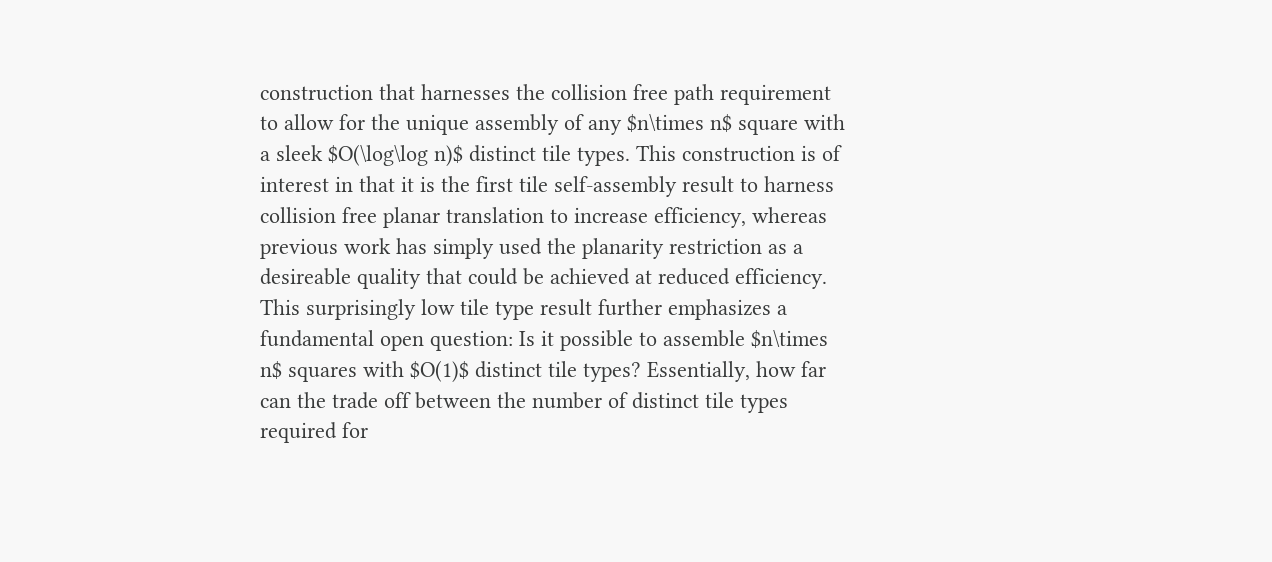construction that harnesses the collision free path requirement to allow for the unique assembly of any $n\times n$ square with a sleek $O(\log\log n)$ distinct tile types. This construction is of interest in that it is the first tile self-assembly result to harness collision free planar translation to increase efficiency, whereas previous work has simply used the planarity restriction as a desireable quality that could be achieved at reduced efficiency. This surprisingly low tile type result further emphasizes a fundamental open question: Is it possible to assemble $n\times n$ squares with $O(1)$ distinct tile types? Essentially, how far can the trade off between the number of distinct tile types required for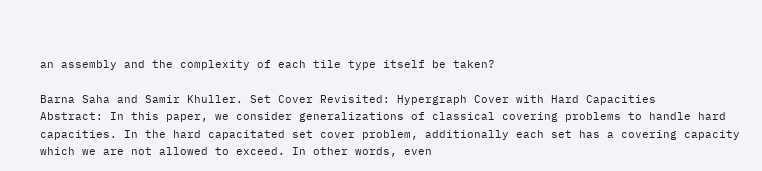an assembly and the complexity of each tile type itself be taken?

Barna Saha and Samir Khuller. Set Cover Revisited: Hypergraph Cover with Hard Capacities
Abstract: In this paper, we consider generalizations of classical covering problems to handle hard capacities. In the hard capacitated set cover problem, additionally each set has a covering capacity which we are not allowed to exceed. In other words, even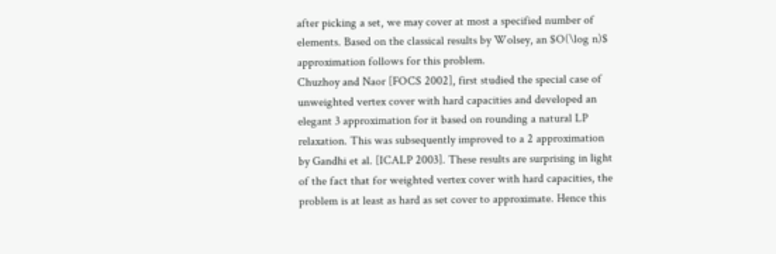after picking a set, we may cover at most a specified number of elements. Based on the classical results by Wolsey, an $O(\log n)$ approximation follows for this problem.
Chuzhoy and Naor [FOCS 2002], first studied the special case of unweighted vertex cover with hard capacities and developed an elegant 3 approximation for it based on rounding a natural LP relaxation. This was subsequently improved to a 2 approximation by Gandhi et al. [ICALP 2003]. These results are surprising in light of the fact that for weighted vertex cover with hard capacities, the problem is at least as hard as set cover to approximate. Hence this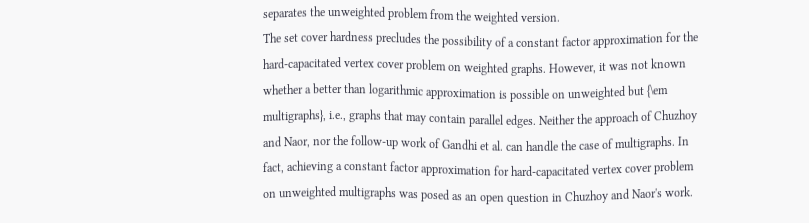separates the unweighted problem from the weighted version.
The set cover hardness precludes the possibility of a constant factor approximation for the hard-capacitated vertex cover problem on weighted graphs. However, it was not known whether a better than logarithmic approximation is possible on unweighted but {\em multigraphs}, i.e., graphs that may contain parallel edges. Neither the approach of Chuzhoy and Naor, nor the follow-up work of Gandhi et al. can handle the case of multigraphs. In fact, achieving a constant factor approximation for hard-capacitated vertex cover problem on unweighted multigraphs was posed as an open question in Chuzhoy and Naor's work.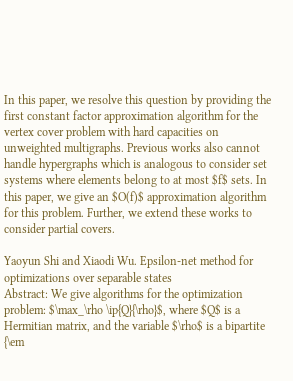In this paper, we resolve this question by providing the first constant factor approximation algorithm for the vertex cover problem with hard capacities on unweighted multigraphs. Previous works also cannot handle hypergraphs which is analogous to consider set systems where elements belong to at most $f$ sets. In this paper, we give an $O(f)$ approximation algorithm for this problem. Further, we extend these works to consider partial covers.

Yaoyun Shi and Xiaodi Wu. Epsilon-net method for optimizations over separable states
Abstract: We give algorithms for the optimization problem: $\max_\rho \ip{Q}{\rho}$, where $Q$ is a Hermitian matrix, and the variable $\rho$ is a bipartite {\em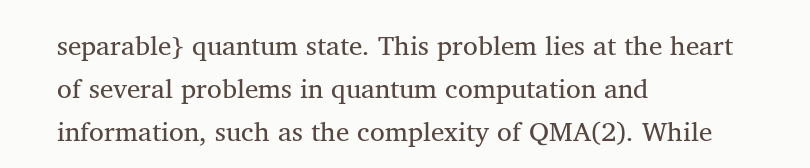separable} quantum state. This problem lies at the heart of several problems in quantum computation and information, such as the complexity of QMA(2). While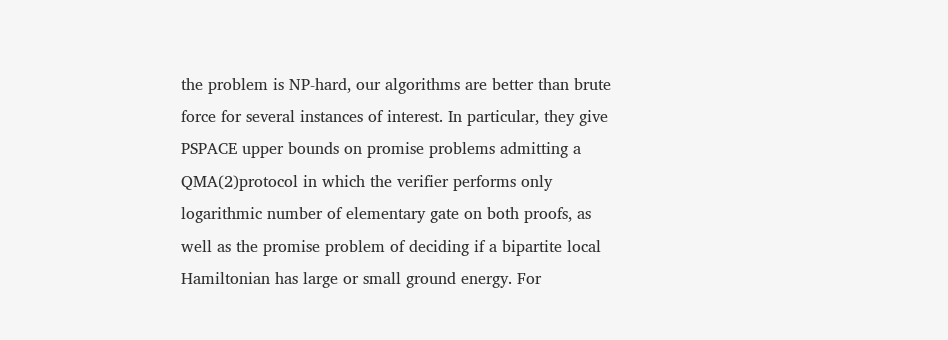the problem is NP-hard, our algorithms are better than brute force for several instances of interest. In particular, they give PSPACE upper bounds on promise problems admitting a QMA(2)protocol in which the verifier performs only logarithmic number of elementary gate on both proofs, as well as the promise problem of deciding if a bipartite local Hamiltonian has large or small ground energy. For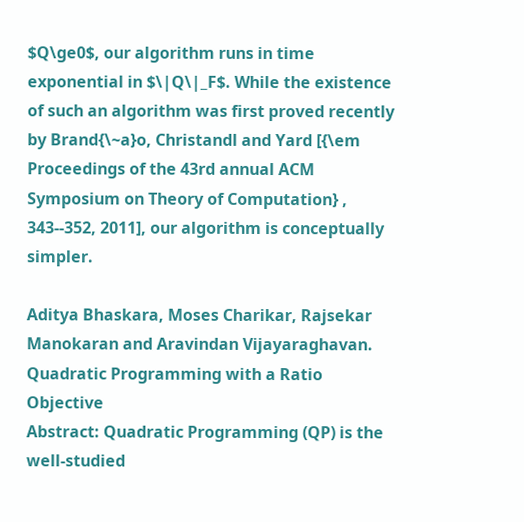$Q\ge0$, our algorithm runs in time exponential in $\|Q\|_F$. While the existence of such an algorithm was first proved recently by Brand{\~a}o, Christandl and Yard [{\em Proceedings of the 43rd annual ACM Symposium on Theory of Computation} , 343--352, 2011], our algorithm is conceptually simpler.

Aditya Bhaskara, Moses Charikar, Rajsekar Manokaran and Aravindan Vijayaraghavan. Quadratic Programming with a Ratio Objective
Abstract: Quadratic Programming (QP) is the well-studied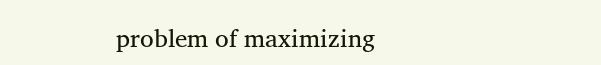problem of maximizing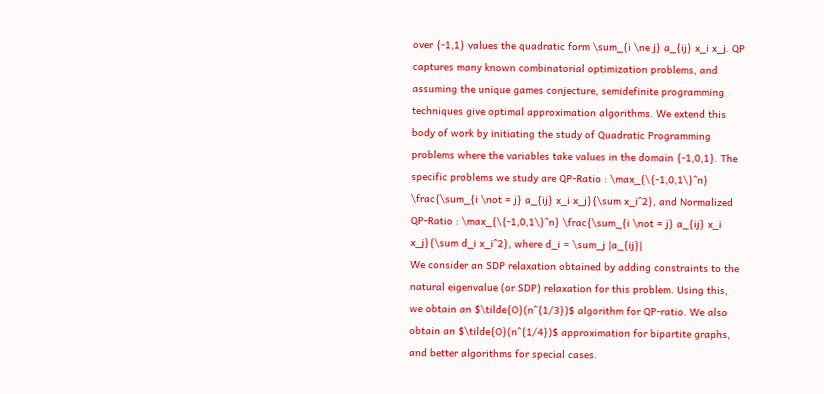over {-1,1} values the quadratic form \sum_{i \ne j} a_{ij} x_i x_j. QP captures many known combinatorial optimization problems, and assuming the unique games conjecture, semidefinite programming techniques give optimal approximation algorithms. We extend this body of work by initiating the study of Quadratic Programming problems where the variables take values in the domain {-1,0,1}. The specific problems we study are QP-Ratio : \max_{\{-1,0,1\}^n} \frac{\sum_{i \not = j} a_{ij} x_i x_j}{\sum x_i^2}, and Normalized QP-Ratio : \max_{\{-1,0,1\}^n} \frac{\sum_{i \not = j} a_{ij} x_i x_j}{\sum d_i x_i^2}, where d_i = \sum_j |a_{ij}|
We consider an SDP relaxation obtained by adding constraints to the natural eigenvalue (or SDP) relaxation for this problem. Using this, we obtain an $\tilde{O}(n^{1/3})$ algorithm for QP-ratio. We also obtain an $\tilde{O}(n^{1/4})$ approximation for bipartite graphs, and better algorithms for special cases.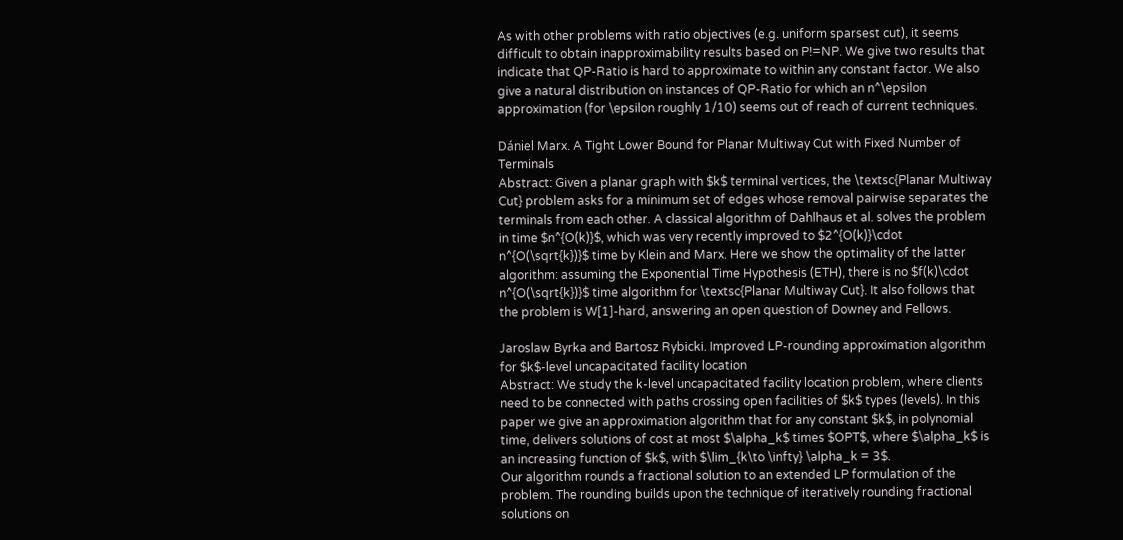As with other problems with ratio objectives (e.g. uniform sparsest cut), it seems difficult to obtain inapproximability results based on P!=NP. We give two results that indicate that QP-Ratio is hard to approximate to within any constant factor. We also give a natural distribution on instances of QP-Ratio for which an n^\epsilon approximation (for \epsilon roughly 1/10) seems out of reach of current techniques.

Dániel Marx. A Tight Lower Bound for Planar Multiway Cut with Fixed Number of Terminals
Abstract: Given a planar graph with $k$ terminal vertices, the \textsc{Planar Multiway Cut} problem asks for a minimum set of edges whose removal pairwise separates the terminals from each other. A classical algorithm of Dahlhaus et al. solves the problem in time $n^{O(k)}$, which was very recently improved to $2^{O(k)}\cdot n^{O(\sqrt{k})}$ time by Klein and Marx. Here we show the optimality of the latter algorithm: assuming the Exponential Time Hypothesis (ETH), there is no $f(k)\cdot n^{O(\sqrt{k})}$ time algorithm for \textsc{Planar Multiway Cut}. It also follows that the problem is W[1]-hard, answering an open question of Downey and Fellows.

Jaroslaw Byrka and Bartosz Rybicki. Improved LP-rounding approximation algorithm for $k$-level uncapacitated facility location
Abstract: We study the k-level uncapacitated facility location problem, where clients need to be connected with paths crossing open facilities of $k$ types (levels). In this paper we give an approximation algorithm that for any constant $k$, in polynomial time, delivers solutions of cost at most $\alpha_k$ times $OPT$, where $\alpha_k$ is an increasing function of $k$, with $\lim_{k\to \infty} \alpha_k = 3$.
Our algorithm rounds a fractional solution to an extended LP formulation of the problem. The rounding builds upon the technique of iteratively rounding fractional solutions on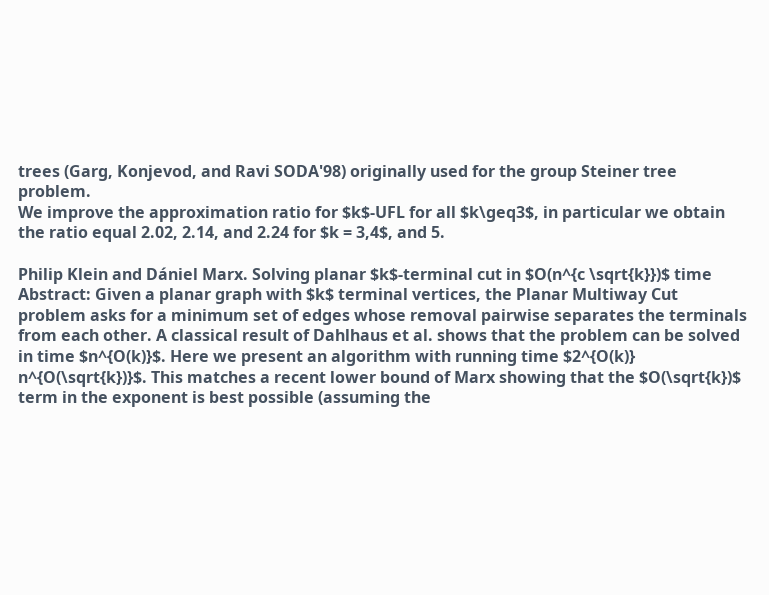trees (Garg, Konjevod, and Ravi SODA'98) originally used for the group Steiner tree problem.
We improve the approximation ratio for $k$-UFL for all $k\geq3$, in particular we obtain the ratio equal 2.02, 2.14, and 2.24 for $k = 3,4$, and 5.

Philip Klein and Dániel Marx. Solving planar $k$-terminal cut in $O(n^{c \sqrt{k}})$ time
Abstract: Given a planar graph with $k$ terminal vertices, the Planar Multiway Cut problem asks for a minimum set of edges whose removal pairwise separates the terminals from each other. A classical result of Dahlhaus et al. shows that the problem can be solved in time $n^{O(k)}$. Here we present an algorithm with running time $2^{O(k)} n^{O(\sqrt{k})}$. This matches a recent lower bound of Marx showing that the $O(\sqrt{k})$ term in the exponent is best possible (assuming the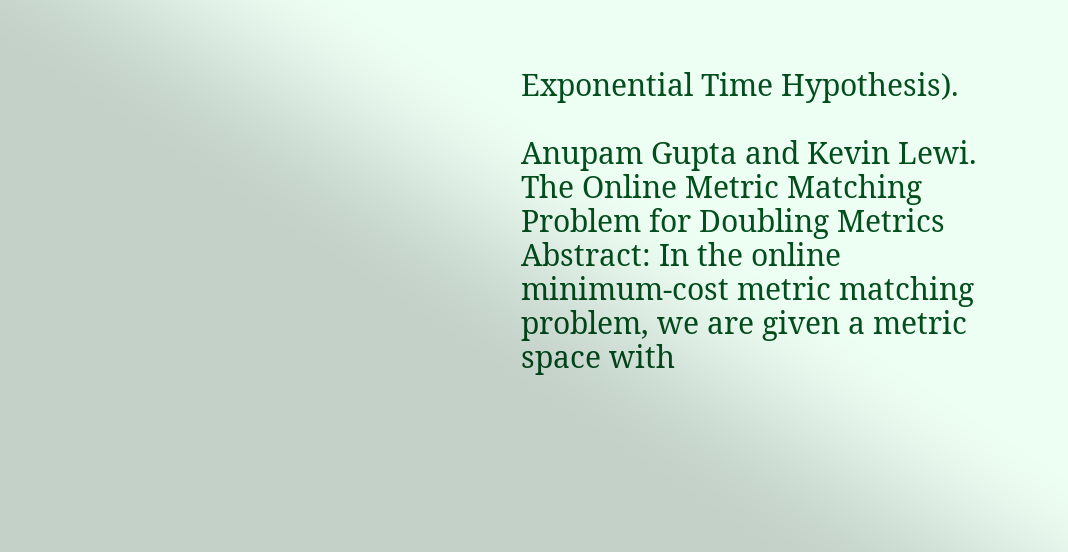Exponential Time Hypothesis).

Anupam Gupta and Kevin Lewi. The Online Metric Matching Problem for Doubling Metrics
Abstract: In the online minimum-cost metric matching problem, we are given a metric space with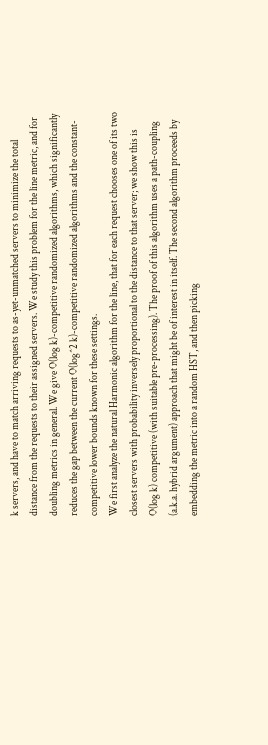k servers, and have to match arriving requests to as-yet-unmatched servers to minimize the total distance from the requests to their assigned servers. We study this problem for the line metric, and for doubling metrics in general. We give O(log k)-competitive randomized algorithms, which significantly reduces the gap between the current O(log^2 k)-competitive randomized algorithms and the constant-competitive lower bounds known for these settings.
We first analyze the natural Harmonic algorithm for the line, that for each request chooses one of its two closest servers with probability inversely proportional to the distance to that server; we show this is O(log k) competitive (with suitable pre-processing). The proof of this algorithm uses a path-coupling (a.k.a. hybrid argument) approach that might be of interest in itself. The second algorithm proceeds by embedding the metric into a random HST, and then picking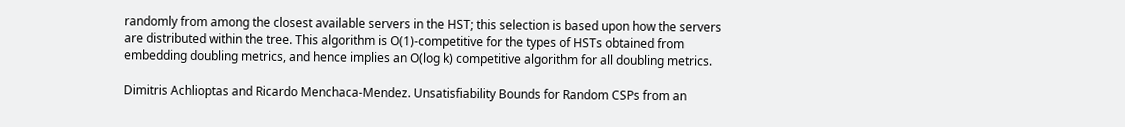randomly from among the closest available servers in the HST; this selection is based upon how the servers are distributed within the tree. This algorithm is O(1)-competitive for the types of HSTs obtained from embedding doubling metrics, and hence implies an O(log k) competitive algorithm for all doubling metrics.

Dimitris Achlioptas and Ricardo Menchaca-Mendez. Unsatisfiability Bounds for Random CSPs from an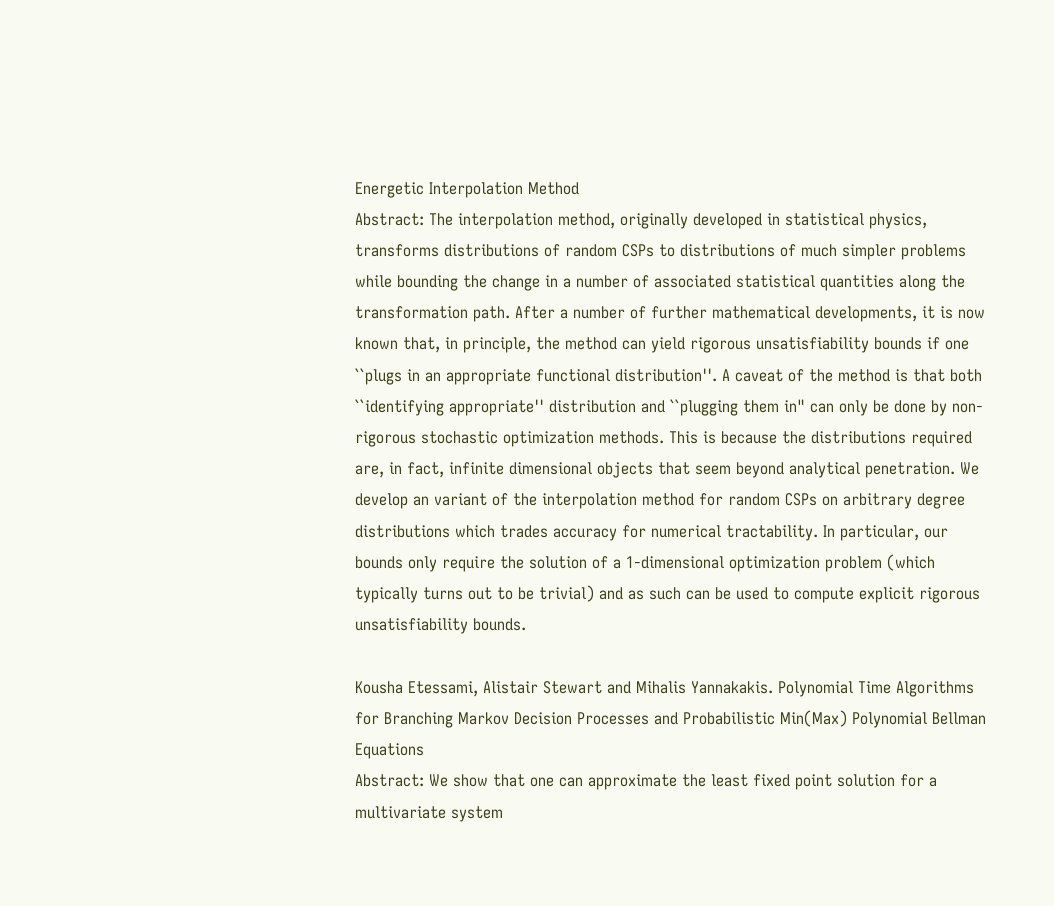Energetic Interpolation Method
Abstract: The interpolation method, originally developed in statistical physics, transforms distributions of random CSPs to distributions of much simpler problems while bounding the change in a number of associated statistical quantities along the transformation path. After a number of further mathematical developments, it is now known that, in principle, the method can yield rigorous unsatisfiability bounds if one ``plugs in an appropriate functional distribution''. A caveat of the method is that both ``identifying appropriate'' distribution and ``plugging them in" can only be done by non-rigorous stochastic optimization methods. This is because the distributions required are, in fact, infinite dimensional objects that seem beyond analytical penetration. We develop an variant of the interpolation method for random CSPs on arbitrary degree distributions which trades accuracy for numerical tractability. In particular, our bounds only require the solution of a 1-dimensional optimization problem (which typically turns out to be trivial) and as such can be used to compute explicit rigorous unsatisfiability bounds.

Kousha Etessami, Alistair Stewart and Mihalis Yannakakis. Polynomial Time Algorithms for Branching Markov Decision Processes and Probabilistic Min(Max) Polynomial Bellman Equations
Abstract: We show that one can approximate the least fixed point solution for a multivariate system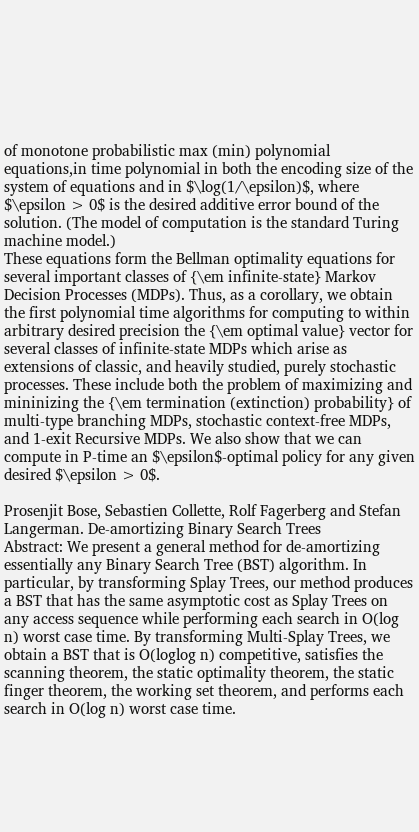of monotone probabilistic max (min) polynomial equations,in time polynomial in both the encoding size of the system of equations and in $\log(1/\epsilon)$, where $\epsilon > 0$ is the desired additive error bound of the solution. (The model of computation is the standard Turing machine model.)
These equations form the Bellman optimality equations for several important classes of {\em infinite-state} Markov Decision Processes (MDPs). Thus, as a corollary, we obtain the first polynomial time algorithms for computing to within arbitrary desired precision the {\em optimal value} vector for several classes of infinite-state MDPs which arise as extensions of classic, and heavily studied, purely stochastic processes. These include both the problem of maximizing and mininizing the {\em termination (extinction) probability} of multi-type branching MDPs, stochastic context-free MDPs, and 1-exit Recursive MDPs. We also show that we can compute in P-time an $\epsilon$-optimal policy for any given desired $\epsilon > 0$.

Prosenjit Bose, Sebastien Collette, Rolf Fagerberg and Stefan Langerman. De-amortizing Binary Search Trees
Abstract: We present a general method for de-amortizing essentially any Binary Search Tree (BST) algorithm. In particular, by transforming Splay Trees, our method produces a BST that has the same asymptotic cost as Splay Trees on any access sequence while performing each search in O(log n) worst case time. By transforming Multi-Splay Trees, we obtain a BST that is O(loglog n) competitive, satisfies the scanning theorem, the static optimality theorem, the static finger theorem, the working set theorem, and performs each search in O(log n) worst case time.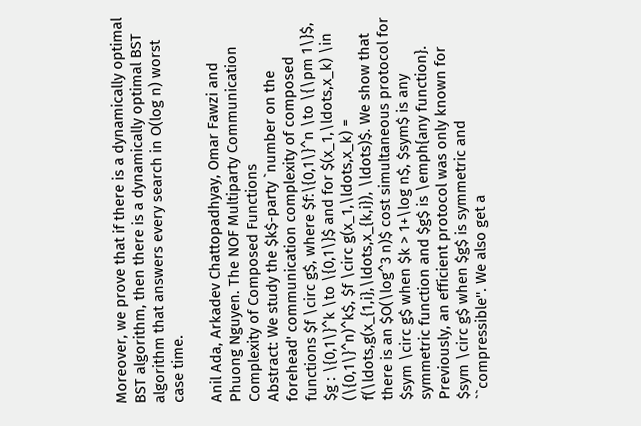Moreover, we prove that if there is a dynamically optimal BST algorithm, then there is a dynamically optimal BST algorithm that answers every search in O(log n) worst case time.

Anil Ada, Arkadev Chattopadhyay, Omar Fawzi and Phuong Nguyen. The NOF Multiparty Communication Complexity of Composed Functions
Abstract: We study the $k$-party `number on the forehead' communication complexity of composed functions $f \circ g$, where $f:\{0,1\}^n \to \{\pm 1\}$, $g : \{0,1\}^k \to \{0,1\}$ and for $(x_1,\ldots,x_k) \in (\{0,1\}^n)^k$, $f \circ g(x_1,\ldots,x_k) = f(\ldots,g(x_{1,i},\ldots,x_{k,i}), \ldots)$. We show that there is an $O(\log^3 n)$ cost simultaneous protocol for $sym \circ g$ when $k > 1+\log n$, $sym$ is any symmetric function and $g$ is \emph{any function}. Previously, an efficient protocol was only known for $sym \circ g$ when $g$ is symmetric and ``compressible''. We also get a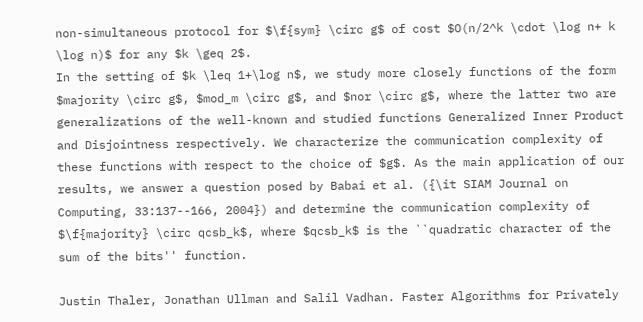non-simultaneous protocol for $\f{sym} \circ g$ of cost $O(n/2^k \cdot \log n+ k \log n)$ for any $k \geq 2$.
In the setting of $k \leq 1+\log n$, we study more closely functions of the form $majority \circ g$, $mod_m \circ g$, and $nor \circ g$, where the latter two are generalizations of the well-known and studied functions Generalized Inner Product and Disjointness respectively. We characterize the communication complexity of these functions with respect to the choice of $g$. As the main application of our results, we answer a question posed by Babai et al. ({\it SIAM Journal on Computing, 33:137--166, 2004}) and determine the communication complexity of $\f{majority} \circ qcsb_k$, where $qcsb_k$ is the ``quadratic character of the sum of the bits'' function.

Justin Thaler, Jonathan Ullman and Salil Vadhan. Faster Algorithms for Privately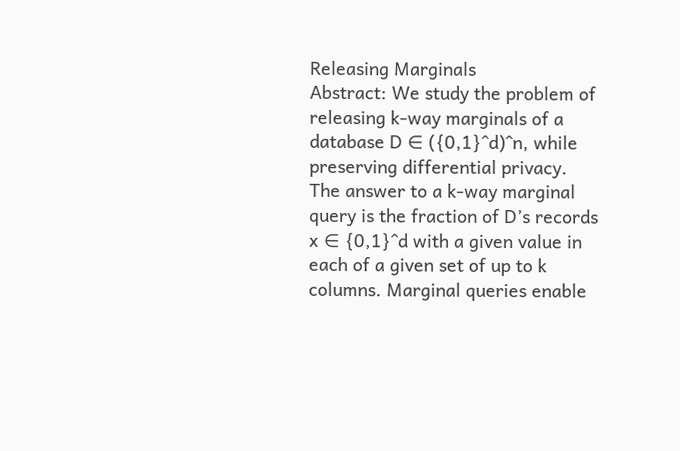Releasing Marginals
Abstract: We study the problem of releasing k-way marginals of a database D ∈ ({0,1}^d)^n, while preserving differential privacy. The answer to a k-way marginal query is the fraction of D’s records x ∈ {0,1}^d with a given value in each of a given set of up to k columns. Marginal queries enable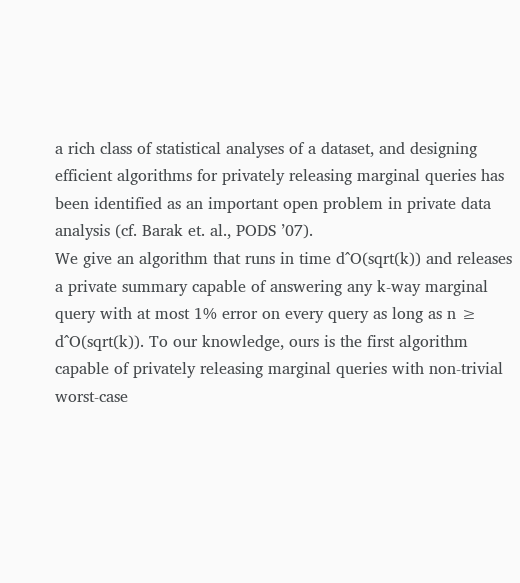a rich class of statistical analyses of a dataset, and designing efficient algorithms for privately releasing marginal queries has been identified as an important open problem in private data analysis (cf. Barak et. al., PODS ’07).
We give an algorithm that runs in time d^O(sqrt(k)) and releases a private summary capable of answering any k-way marginal query with at most 1% error on every query as long as n ≥ d^O(sqrt(k)). To our knowledge, ours is the first algorithm capable of privately releasing marginal queries with non-trivial worst-case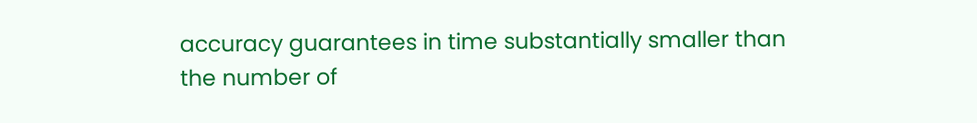accuracy guarantees in time substantially smaller than the number of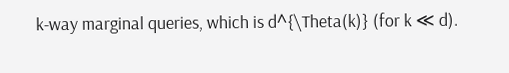k-way marginal queries, which is d^{\Theta(k)} (for k ≪ d).